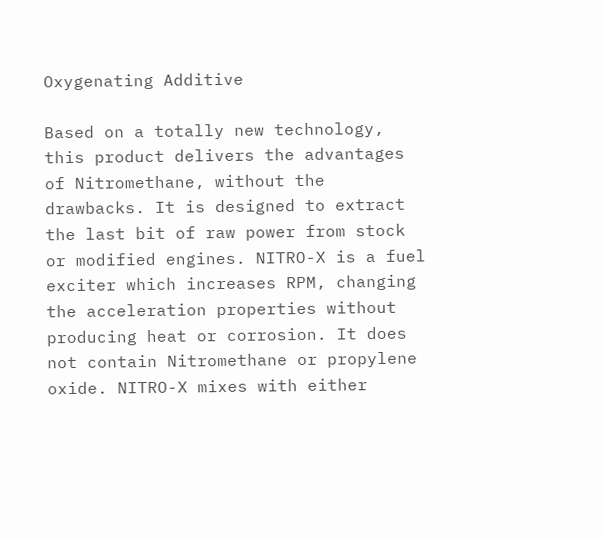Oxygenating Additive

Based on a totally new technology, this product delivers the advantages of Nitromethane, without the drawbacks. It is designed to extract the last bit of raw power from stock or modified engines. NITRO-X is a fuel exciter which increases RPM, changing the acceleration properties without producing heat or corrosion. It does not contain Nitromethane or propylene oxide. NITRO-X mixes with either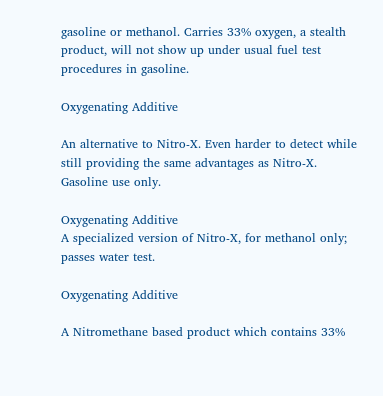gasoline or methanol. Carries 33% oxygen, a stealth product, will not show up under usual fuel test procedures in gasoline.

Oxygenating Additive

An alternative to Nitro-X. Even harder to detect while still providing the same advantages as Nitro-X. Gasoline use only.

Oxygenating Additive
A specialized version of Nitro-X, for methanol only; passes water test.

Oxygenating Additive

A Nitromethane based product which contains 33%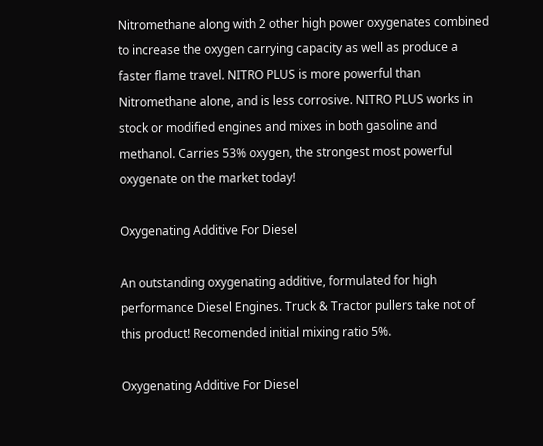Nitromethane along with 2 other high power oxygenates combined to increase the oxygen carrying capacity as well as produce a faster flame travel. NITRO PLUS is more powerful than Nitromethane alone, and is less corrosive. NITRO PLUS works in stock or modified engines and mixes in both gasoline and methanol. Carries 53% oxygen, the strongest most powerful oxygenate on the market today!

Oxygenating Additive For Diesel

An outstanding oxygenating additive, formulated for high performance Diesel Engines. Truck & Tractor pullers take not of this product! Recomended initial mixing ratio 5%.

Oxygenating Additive For Diesel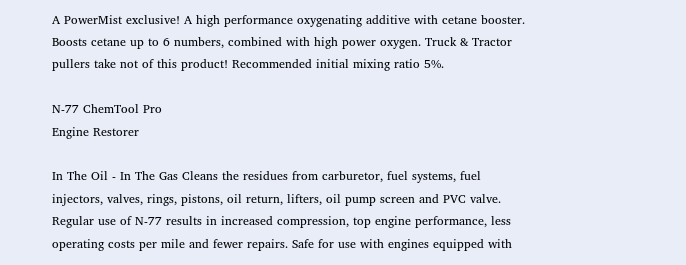A PowerMist exclusive! A high performance oxygenating additive with cetane booster. Boosts cetane up to 6 numbers, combined with high power oxygen. Truck & Tractor pullers take not of this product! Recommended initial mixing ratio 5%.

N-77 ChemTool Pro
Engine Restorer

In The Oil - In The Gas Cleans the residues from carburetor, fuel systems, fuel injectors, valves, rings, pistons, oil return, lifters, oil pump screen and PVC valve. Regular use of N-77 results in increased compression, top engine performance, less operating costs per mile and fewer repairs. Safe for use with engines equipped with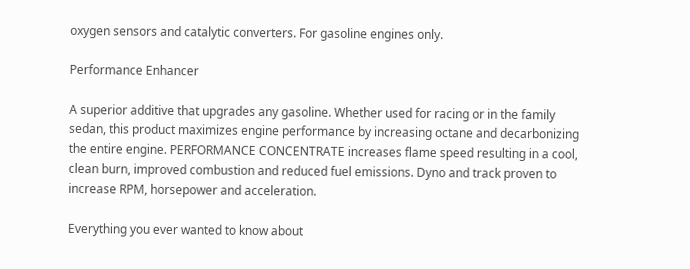oxygen sensors and catalytic converters. For gasoline engines only.

Performance Enhancer

A superior additive that upgrades any gasoline. Whether used for racing or in the family sedan, this product maximizes engine performance by increasing octane and decarbonizing the entire engine. PERFORMANCE CONCENTRATE increases flame speed resulting in a cool, clean burn, improved combustion and reduced fuel emissions. Dyno and track proven to increase RPM, horsepower and acceleration.

Everything you ever wanted to know about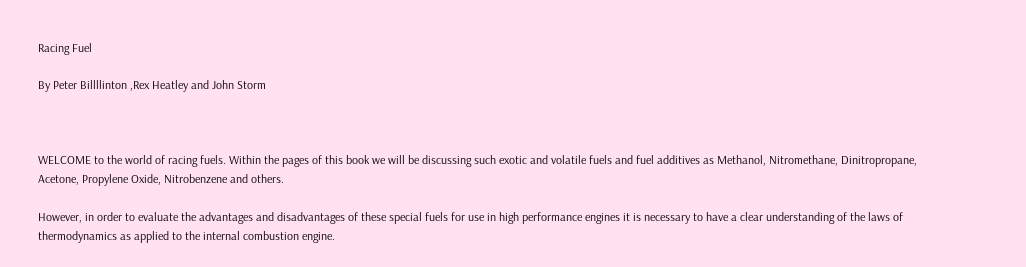Racing Fuel

By Peter Billllinton ,Rex Heatley and John Storm



WELCOME to the world of racing fuels. Within the pages of this book we will be discussing such exotic and volatile fuels and fuel additives as Methanol, Nitromethane, Dinitropropane, Acetone, Propylene Oxide, Nitrobenzene and others.

However, in order to evaluate the advantages and disadvantages of these special fuels for use in high performance engines it is necessary to have a clear understanding of the laws of thermodynamics as applied to the internal combustion engine.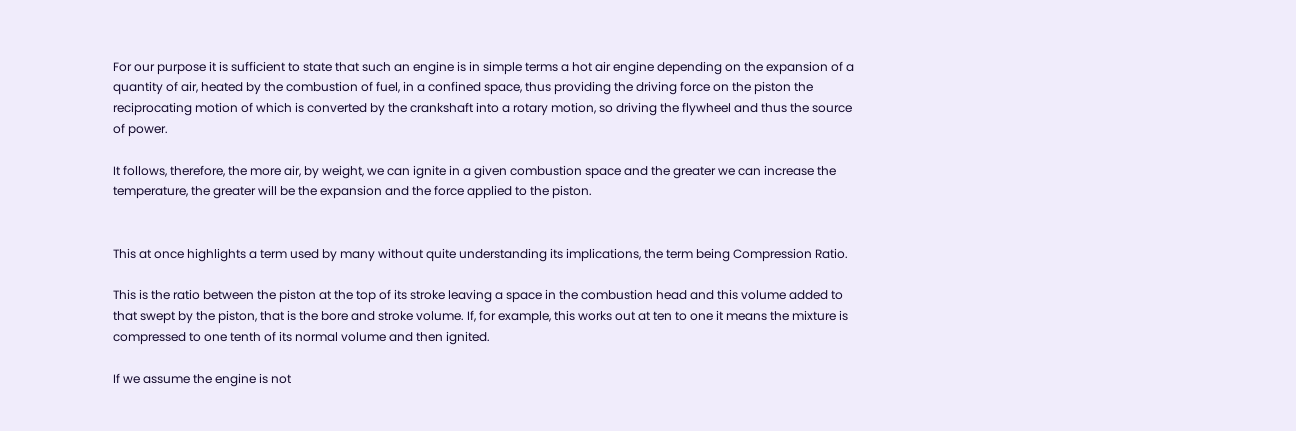For our purpose it is sufficient to state that such an engine is in simple terms a hot air engine depending on the expansion of a quantity of air, heated by the combustion of fuel, in a confined space, thus providing the driving force on the piston the reciprocating motion of which is converted by the crankshaft into a rotary motion, so driving the flywheel and thus the source of power.

It follows, therefore, the more air, by weight, we can ignite in a given combustion space and the greater we can increase the temperature, the greater will be the expansion and the force applied to the piston.


This at once highlights a term used by many without quite understanding its implications, the term being Compression Ratio.

This is the ratio between the piston at the top of its stroke leaving a space in the combustion head and this volume added to that swept by the piston, that is the bore and stroke volume. If, for example, this works out at ten to one it means the mixture is compressed to one tenth of its normal volume and then ignited.

If we assume the engine is not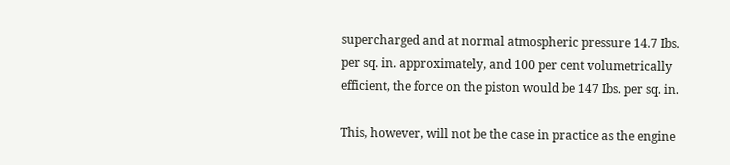supercharged and at normal atmospheric pressure 14.7 Ibs. per sq. in. approximately, and 100 per cent volumetrically efficient, the force on the piston would be 147 Ibs. per sq. in.

This, however, will not be the case in practice as the engine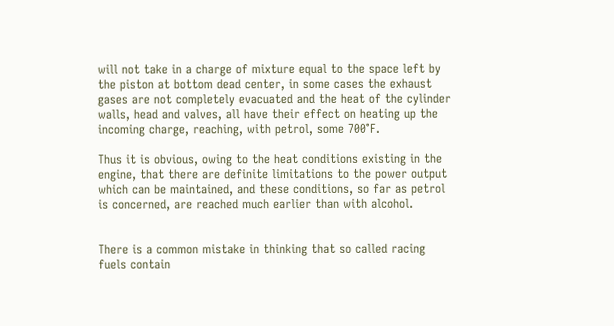will not take in a charge of mixture equal to the space left by the piston at bottom dead center, in some cases the exhaust gases are not completely evacuated and the heat of the cylinder walls, head and valves, all have their effect on heating up the incoming charge, reaching, with petrol, some 700°F.

Thus it is obvious, owing to the heat conditions existing in the engine, that there are definite limitations to the power output which can be maintained, and these conditions, so far as petrol is concerned, are reached much earlier than with alcohol.


There is a common mistake in thinking that so called racing fuels contain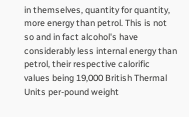in themselves, quantity for quantity, more energy than petrol. This is not so and in fact alcohol's have considerably less internal energy than petrol, their respective calorific values being 19,000 British Thermal Units per-pound weight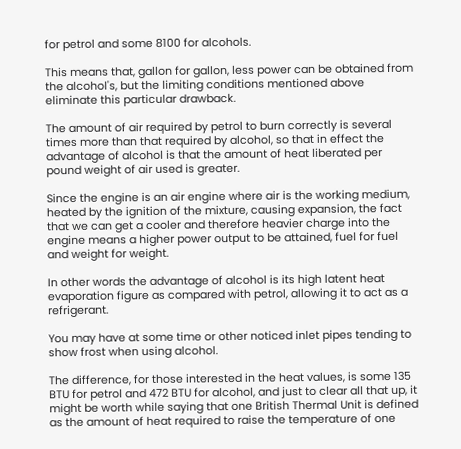for petrol and some 8100 for alcohols.

This means that, gallon for gallon, less power can be obtained from the alcohol's, but the limiting conditions mentioned above eliminate this particular drawback.

The amount of air required by petrol to burn correctly is several times more than that required by alcohol, so that in effect the advantage of alcohol is that the amount of heat liberated per pound weight of air used is greater.

Since the engine is an air engine where air is the working medium, heated by the ignition of the mixture, causing expansion, the fact that we can get a cooler and therefore heavier charge into the engine means a higher power output to be attained, fuel for fuel and weight for weight.

In other words the advantage of alcohol is its high latent heat evaporation figure as compared with petrol, allowing it to act as a refrigerant.

You may have at some time or other noticed inlet pipes tending to show frost when using alcohol.

The difference, for those interested in the heat values, is some 135 BTU for petrol and 472 BTU for alcohol, and just to clear all that up, it might be worth while saying that one British Thermal Unit is defined as the amount of heat required to raise the temperature of one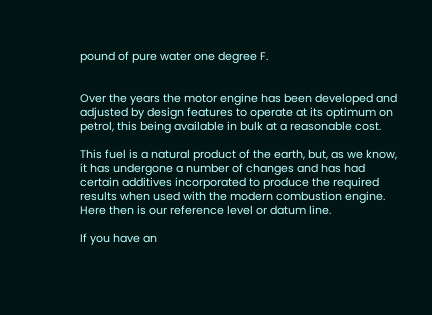pound of pure water one degree F.


Over the years the motor engine has been developed and adjusted by design features to operate at its optimum on petrol, this being available in bulk at a reasonable cost.

This fuel is a natural product of the earth, but, as we know, it has undergone a number of changes and has had certain additives incorporated to produce the required results when used with the modern combustion engine. Here then is our reference level or datum line.

If you have an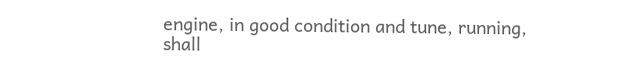engine, in good condition and tune, running, shall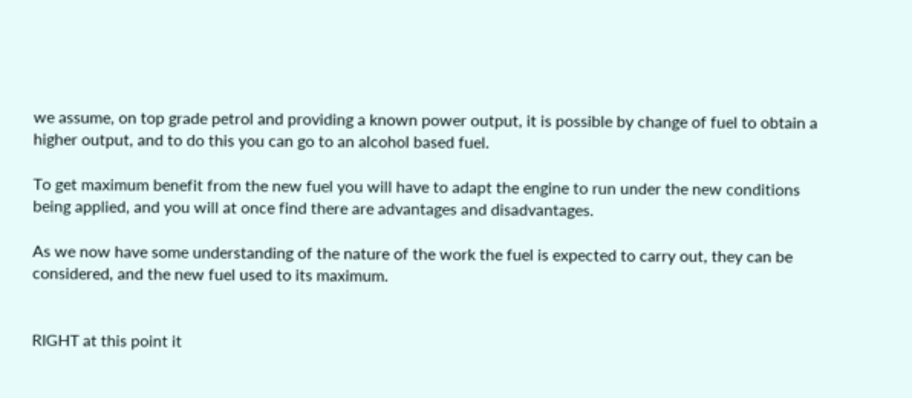we assume, on top grade petrol and providing a known power output, it is possible by change of fuel to obtain a higher output, and to do this you can go to an alcohol based fuel.

To get maximum benefit from the new fuel you will have to adapt the engine to run under the new conditions being applied, and you will at once find there are advantages and disadvantages.

As we now have some understanding of the nature of the work the fuel is expected to carry out, they can be considered, and the new fuel used to its maximum.


RIGHT at this point it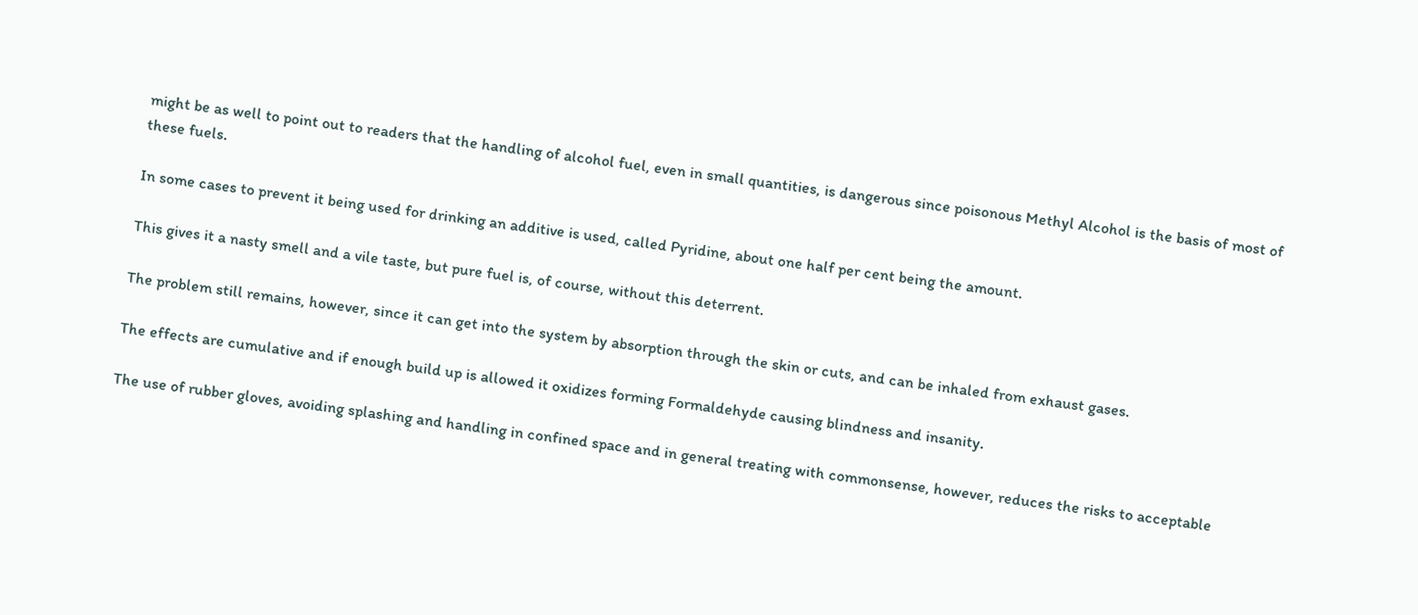might be as well to point out to readers that the handling of alcohol fuel, even in small quantities, is dangerous since poisonous Methyl Alcohol is the basis of most of these fuels.

In some cases to prevent it being used for drinking an additive is used, called Pyridine, about one half per cent being the amount.

This gives it a nasty smell and a vile taste, but pure fuel is, of course, without this deterrent.

The problem still remains, however, since it can get into the system by absorption through the skin or cuts, and can be inhaled from exhaust gases.

The effects are cumulative and if enough build up is allowed it oxidizes forming Formaldehyde causing blindness and insanity.

The use of rubber gloves, avoiding splashing and handling in confined space and in general treating with commonsense, however, reduces the risks to acceptable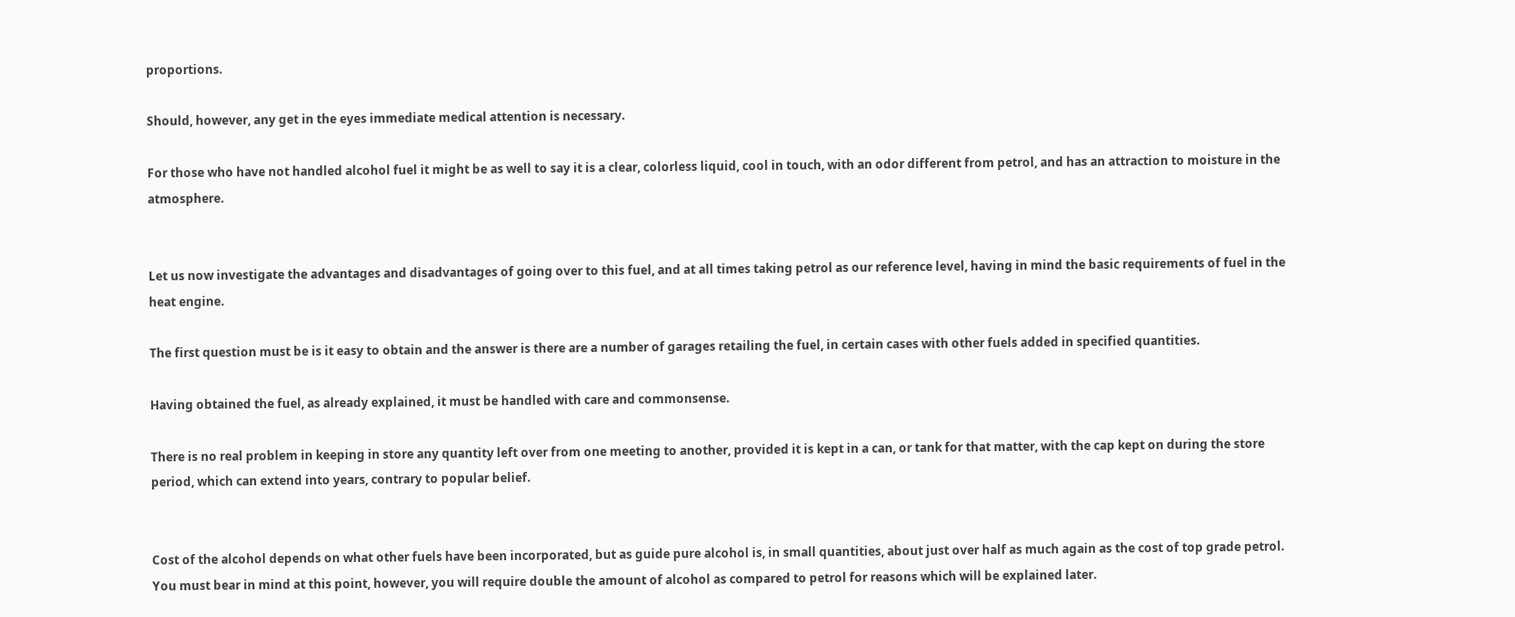proportions.

Should, however, any get in the eyes immediate medical attention is necessary.

For those who have not handled alcohol fuel it might be as well to say it is a clear, colorless liquid, cool in touch, with an odor different from petrol, and has an attraction to moisture in the atmosphere.


Let us now investigate the advantages and disadvantages of going over to this fuel, and at all times taking petrol as our reference level, having in mind the basic requirements of fuel in the heat engine.

The first question must be is it easy to obtain and the answer is there are a number of garages retailing the fuel, in certain cases with other fuels added in specified quantities.

Having obtained the fuel, as already explained, it must be handled with care and commonsense.

There is no real problem in keeping in store any quantity left over from one meeting to another, provided it is kept in a can, or tank for that matter, with the cap kept on during the store period, which can extend into years, contrary to popular belief.


Cost of the alcohol depends on what other fuels have been incorporated, but as guide pure alcohol is, in small quantities, about just over half as much again as the cost of top grade petrol. You must bear in mind at this point, however, you will require double the amount of alcohol as compared to petrol for reasons which will be explained later.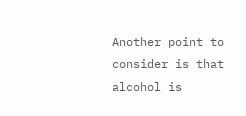Another point to consider is that alcohol is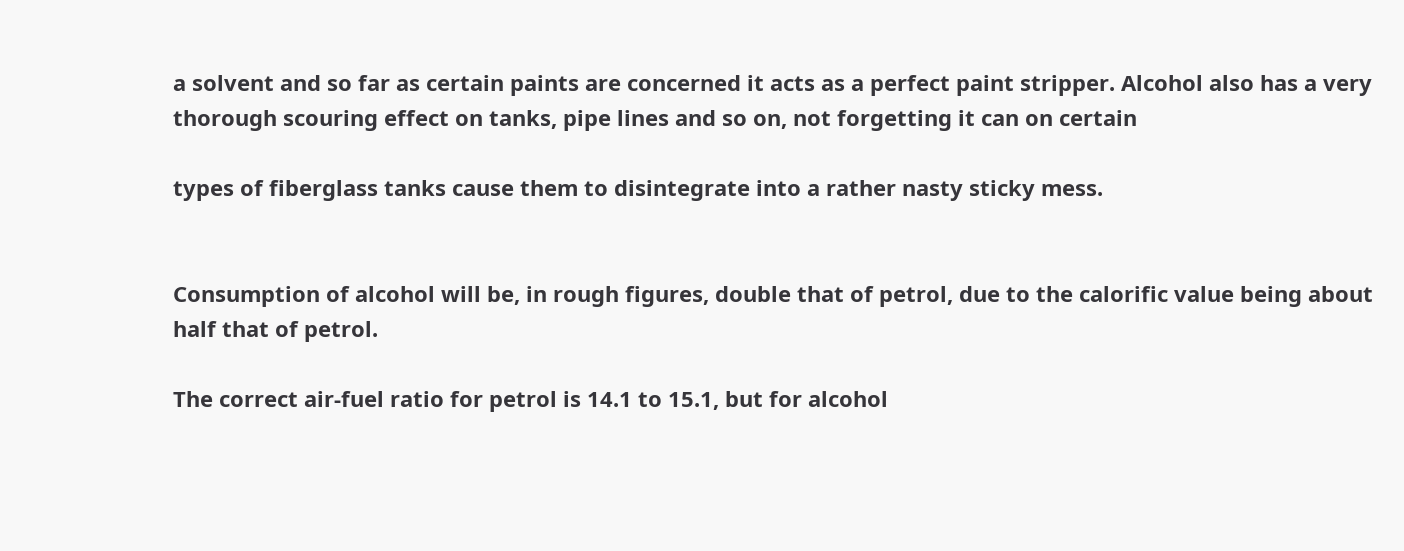a solvent and so far as certain paints are concerned it acts as a perfect paint stripper. Alcohol also has a very thorough scouring effect on tanks, pipe lines and so on, not forgetting it can on certain

types of fiberglass tanks cause them to disintegrate into a rather nasty sticky mess.


Consumption of alcohol will be, in rough figures, double that of petrol, due to the calorific value being about half that of petrol.

The correct air-fuel ratio for petrol is 14.1 to 15.1, but for alcohol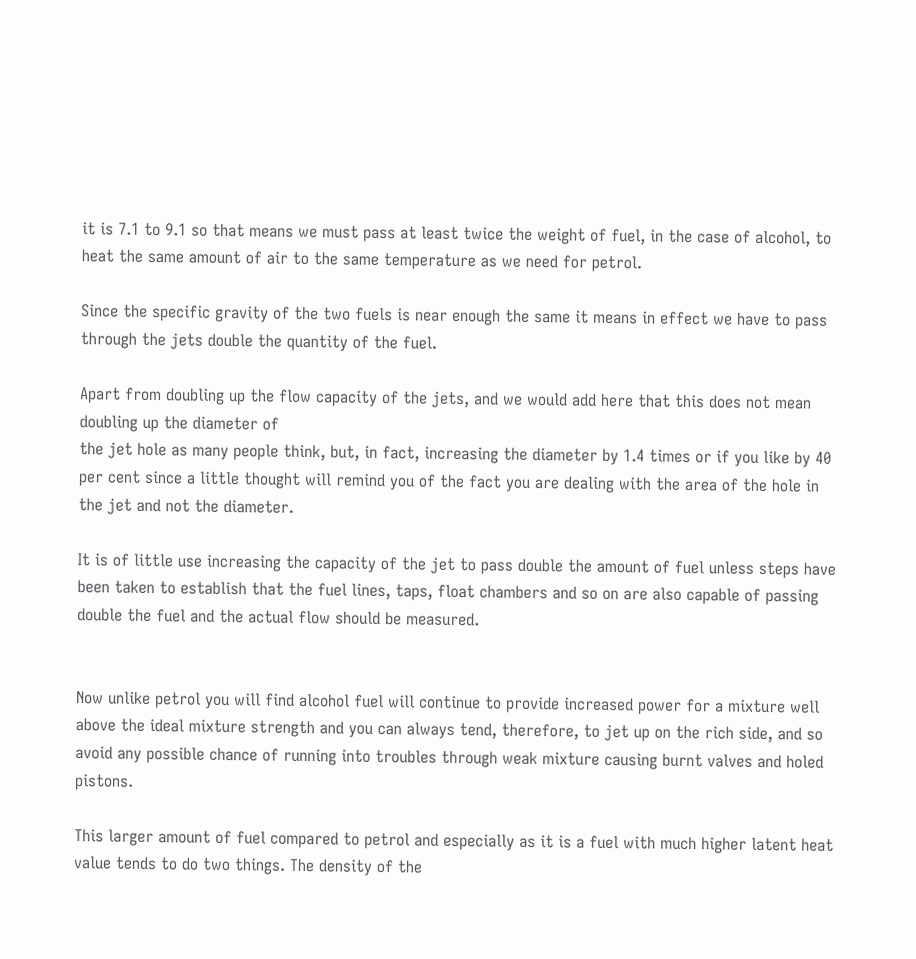it is 7.1 to 9.1 so that means we must pass at least twice the weight of fuel, in the case of alcohol, to heat the same amount of air to the same temperature as we need for petrol.

Since the specific gravity of the two fuels is near enough the same it means in effect we have to pass through the jets double the quantity of the fuel.

Apart from doubling up the flow capacity of the jets, and we would add here that this does not mean doubling up the diameter of
the jet hole as many people think, but, in fact, increasing the diameter by 1.4 times or if you like by 40 per cent since a little thought will remind you of the fact you are dealing with the area of the hole in the jet and not the diameter.

It is of little use increasing the capacity of the jet to pass double the amount of fuel unless steps have been taken to establish that the fuel lines, taps, float chambers and so on are also capable of passing double the fuel and the actual flow should be measured.


Now unlike petrol you will find alcohol fuel will continue to provide increased power for a mixture well above the ideal mixture strength and you can always tend, therefore, to jet up on the rich side, and so avoid any possible chance of running into troubles through weak mixture causing burnt valves and holed pistons.

This larger amount of fuel compared to petrol and especially as it is a fuel with much higher latent heat value tends to do two things. The density of the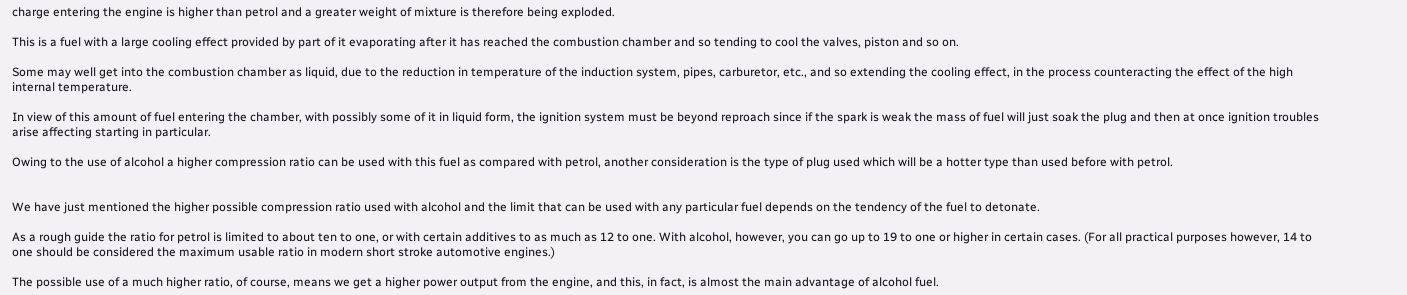charge entering the engine is higher than petrol and a greater weight of mixture is therefore being exploded.

This is a fuel with a large cooling effect provided by part of it evaporating after it has reached the combustion chamber and so tending to cool the valves, piston and so on.

Some may well get into the combustion chamber as liquid, due to the reduction in temperature of the induction system, pipes, carburetor, etc., and so extending the cooling effect, in the process counteracting the effect of the high internal temperature.

In view of this amount of fuel entering the chamber, with possibly some of it in liquid form, the ignition system must be beyond reproach since if the spark is weak the mass of fuel will just soak the plug and then at once ignition troubles arise affecting starting in particular.

Owing to the use of alcohol a higher compression ratio can be used with this fuel as compared with petrol, another consideration is the type of plug used which will be a hotter type than used before with petrol.


We have just mentioned the higher possible compression ratio used with alcohol and the limit that can be used with any particular fuel depends on the tendency of the fuel to detonate.

As a rough guide the ratio for petrol is limited to about ten to one, or with certain additives to as much as 12 to one. With alcohol, however, you can go up to 19 to one or higher in certain cases. (For all practical purposes however, 14 to one should be considered the maximum usable ratio in modern short stroke automotive engines.)

The possible use of a much higher ratio, of course, means we get a higher power output from the engine, and this, in fact, is almost the main advantage of alcohol fuel.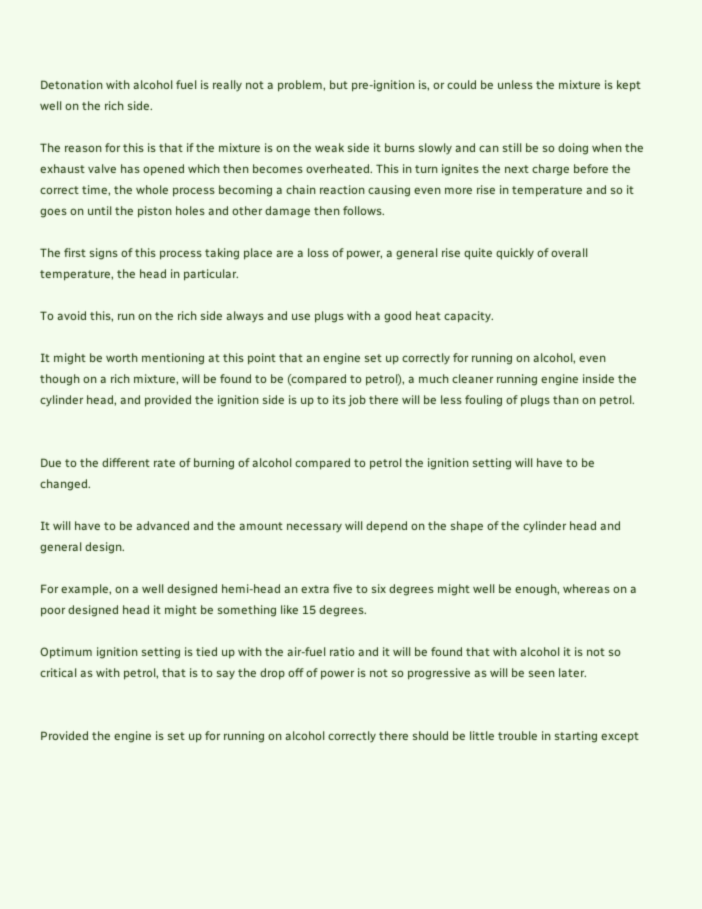Detonation with alcohol fuel is really not a problem, but pre-ignition is, or could be unless the mixture is kept well on the rich side.

The reason for this is that if the mixture is on the weak side it burns slowly and can still be so doing when the exhaust valve has opened which then becomes overheated. This in turn ignites the next charge before the correct time, the whole process becoming a chain reaction causing even more rise in temperature and so it goes on until the piston holes and other damage then follows.

The first signs of this process taking place are a loss of power, a general rise quite quickly of overall temperature, the head in particular.

To avoid this, run on the rich side always and use plugs with a good heat capacity.

It might be worth mentioning at this point that an engine set up correctly for running on alcohol, even though on a rich mixture, will be found to be (compared to petrol), a much cleaner running engine inside the cylinder head, and provided the ignition side is up to its job there will be less fouling of plugs than on petrol.


Due to the different rate of burning of alcohol compared to petrol the ignition setting will have to be changed.

It will have to be advanced and the amount necessary will depend on the shape of the cylinder head and general design.

For example, on a well designed hemi-head an extra five to six degrees might well be enough, whereas on a poor designed head it might be something like 15 degrees.

Optimum ignition setting is tied up with the air-fuel ratio and it will be found that with alcohol it is not so critical as with petrol, that is to say the drop off of power is not so progressive as will be seen later.


Provided the engine is set up for running on alcohol correctly there should be little trouble in starting except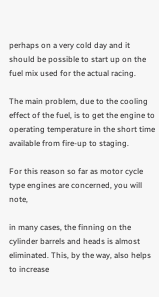perhaps on a very cold day and it should be possible to start up on the fuel mix used for the actual racing.

The main problem, due to the cooling effect of the fuel, is to get the engine to operating temperature in the short time available from fire-up to staging.

For this reason so far as motor cycle type engines are concerned, you will note,

in many cases, the finning on the cylinder barrels and heads is almost eliminated. This, by the way, also helps to increase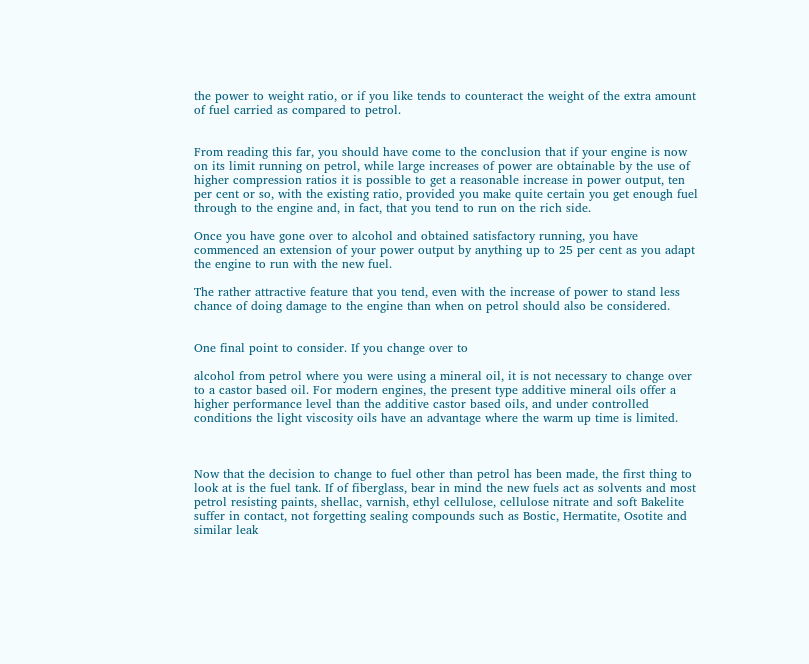the power to weight ratio, or if you like tends to counteract the weight of the extra amount of fuel carried as compared to petrol.


From reading this far, you should have come to the conclusion that if your engine is now on its limit running on petrol, while large increases of power are obtainable by the use of higher compression ratios it is possible to get a reasonable increase in power output, ten per cent or so, with the existing ratio, provided you make quite certain you get enough fuel through to the engine and, in fact, that you tend to run on the rich side.

Once you have gone over to alcohol and obtained satisfactory running, you have commenced an extension of your power output by anything up to 25 per cent as you adapt the engine to run with the new fuel.

The rather attractive feature that you tend, even with the increase of power to stand less chance of doing damage to the engine than when on petrol should also be considered.


One final point to consider. If you change over to

alcohol from petrol where you were using a mineral oil, it is not necessary to change over to a castor based oil. For modern engines, the present type additive mineral oils offer a higher performance level than the additive castor based oils, and under controlled conditions the light viscosity oils have an advantage where the warm up time is limited.



Now that the decision to change to fuel other than petrol has been made, the first thing to look at is the fuel tank. If of fiberglass, bear in mind the new fuels act as solvents and most petrol resisting paints, shellac, varnish, ethyl cellulose, cellulose nitrate and soft Bakelite suffer in contact, not forgetting sealing compounds such as Bostic, Hermatite, Osotite and similar leak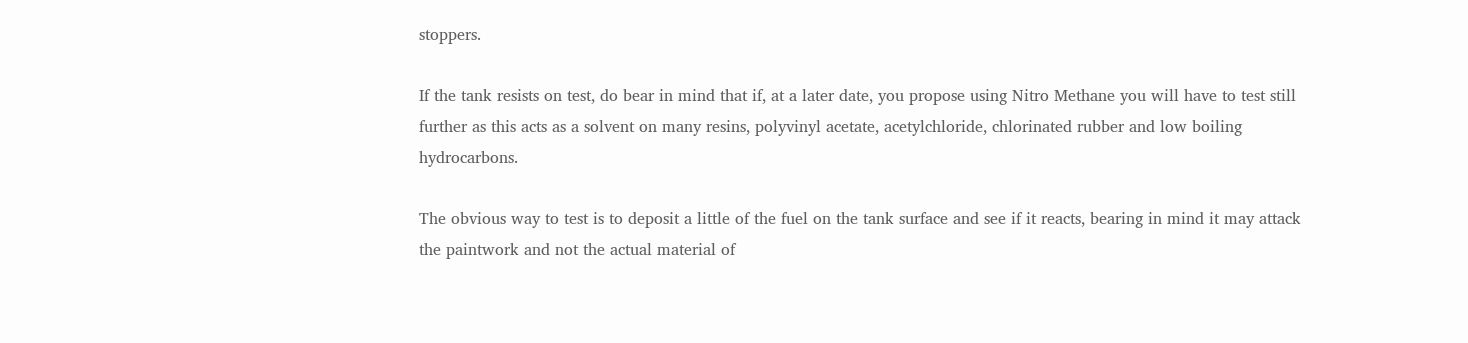stoppers.

If the tank resists on test, do bear in mind that if, at a later date, you propose using Nitro Methane you will have to test still further as this acts as a solvent on many resins, polyvinyl acetate, acetylchloride, chlorinated rubber and low boiling hydrocarbons.

The obvious way to test is to deposit a little of the fuel on the tank surface and see if it reacts, bearing in mind it may attack the paintwork and not the actual material of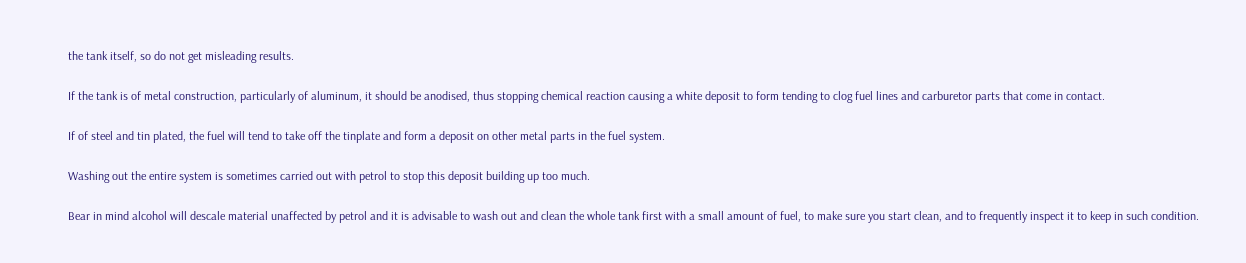the tank itself, so do not get misleading results.

If the tank is of metal construction, particularly of aluminum, it should be anodised, thus stopping chemical reaction causing a white deposit to form tending to clog fuel lines and carburetor parts that come in contact.

If of steel and tin plated, the fuel will tend to take off the tinplate and form a deposit on other metal parts in the fuel system.

Washing out the entire system is sometimes carried out with petrol to stop this deposit building up too much.

Bear in mind alcohol will descale material unaffected by petrol and it is advisable to wash out and clean the whole tank first with a small amount of fuel, to make sure you start clean, and to frequently inspect it to keep in such condition.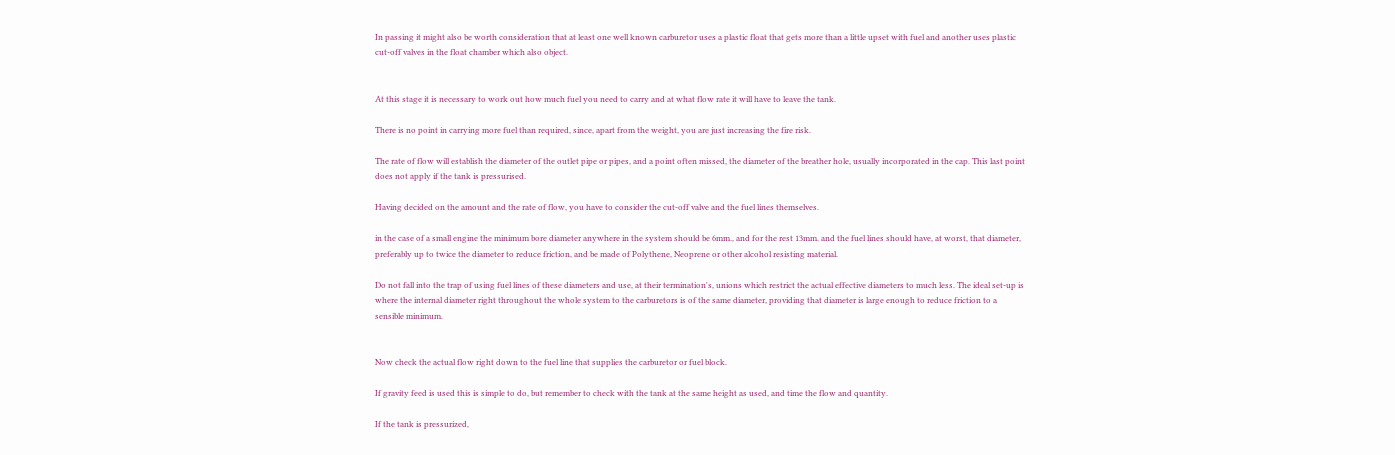In passing it might also be worth consideration that at least one well known carburetor uses a plastic float that gets more than a little upset with fuel and another uses plastic cut-off valves in the float chamber which also object.


At this stage it is necessary to work out how much fuel you need to carry and at what flow rate it will have to leave the tank.

There is no point in carrying more fuel than required, since, apart from the weight, you are just increasing the fire risk.

The rate of flow will establish the diameter of the outlet pipe or pipes, and a point often missed, the diameter of the breather hole, usually incorporated in the cap. This last point does not apply if the tank is pressurised.

Having decided on the amount and the rate of flow, you have to consider the cut-off valve and the fuel lines themselves.

in the case of a small engine the minimum bore diameter anywhere in the system should be 6mm., and for the rest 13mm. and the fuel lines should have, at worst, that diameter, preferably up to twice the diameter to reduce friction, and be made of Polythene, Neoprene or other alcohol resisting material.

Do not fall into the trap of using fuel lines of these diameters and use, at their termination's, unions which restrict the actual effective diameters to much less. The ideal set-up is where the internal diameter right throughout the whole system to the carburetors is of the same diameter, providing that diameter is large enough to reduce friction to a sensible minimum.


Now check the actual flow right down to the fuel line that supplies the carburetor or fuel block.

If gravity feed is used this is simple to do, but remember to check with the tank at the same height as used, and time the flow and quantity.

If the tank is pressurized,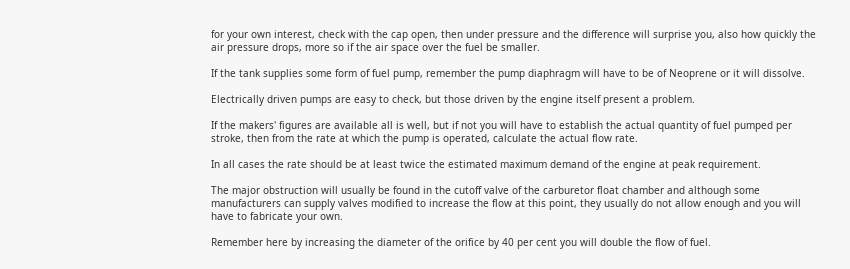for your own interest, check with the cap open, then under pressure and the difference will surprise you, also how quickly the air pressure drops, more so if the air space over the fuel be smaller.

If the tank supplies some form of fuel pump, remember the pump diaphragm will have to be of Neoprene or it will dissolve.

Electrically driven pumps are easy to check, but those driven by the engine itself present a problem.

If the makers' figures are available all is well, but if not you will have to establish the actual quantity of fuel pumped per stroke, then from the rate at which the pump is operated, calculate the actual flow rate.

In all cases the rate should be at least twice the estimated maximum demand of the engine at peak requirement.

The major obstruction will usually be found in the cutoff valve of the carburetor float chamber and although some manufacturers can supply valves modified to increase the flow at this point, they usually do not allow enough and you will have to fabricate your own.

Remember here by increasing the diameter of the orifice by 40 per cent you will double the flow of fuel.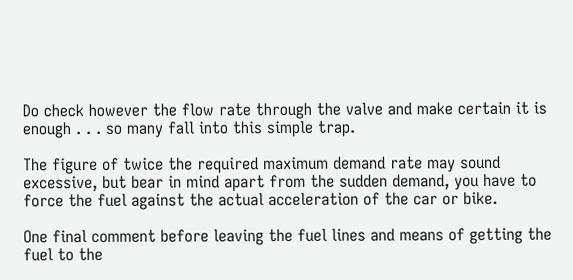Do check however the flow rate through the valve and make certain it is enough . . . so many fall into this simple trap.

The figure of twice the required maximum demand rate may sound excessive, but bear in mind apart from the sudden demand, you have to force the fuel against the actual acceleration of the car or bike.

One final comment before leaving the fuel lines and means of getting the fuel to the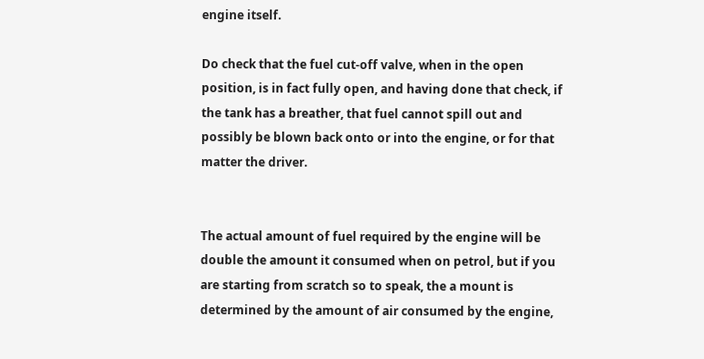engine itself.

Do check that the fuel cut-off valve, when in the open position, is in fact fully open, and having done that check, if the tank has a breather, that fuel cannot spill out and possibly be blown back onto or into the engine, or for that matter the driver.


The actual amount of fuel required by the engine will be double the amount it consumed when on petrol, but if you are starting from scratch so to speak, the a mount is determined by the amount of air consumed by the engine,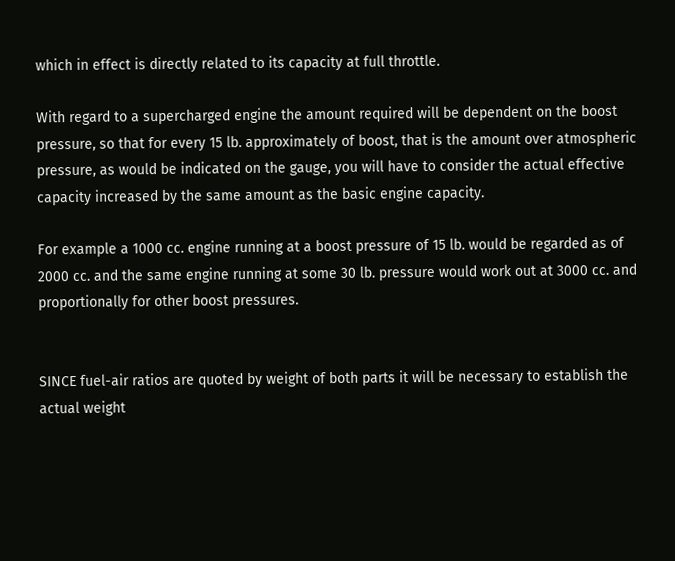which in effect is directly related to its capacity at full throttle.

With regard to a supercharged engine the amount required will be dependent on the boost pressure, so that for every 15 lb. approximately of boost, that is the amount over atmospheric pressure, as would be indicated on the gauge, you will have to consider the actual effective capacity increased by the same amount as the basic engine capacity.

For example a 1000 cc. engine running at a boost pressure of 15 lb. would be regarded as of 2000 cc. and the same engine running at some 30 lb. pressure would work out at 3000 cc. and proportionally for other boost pressures.


SINCE fuel-air ratios are quoted by weight of both parts it will be necessary to establish the actual weight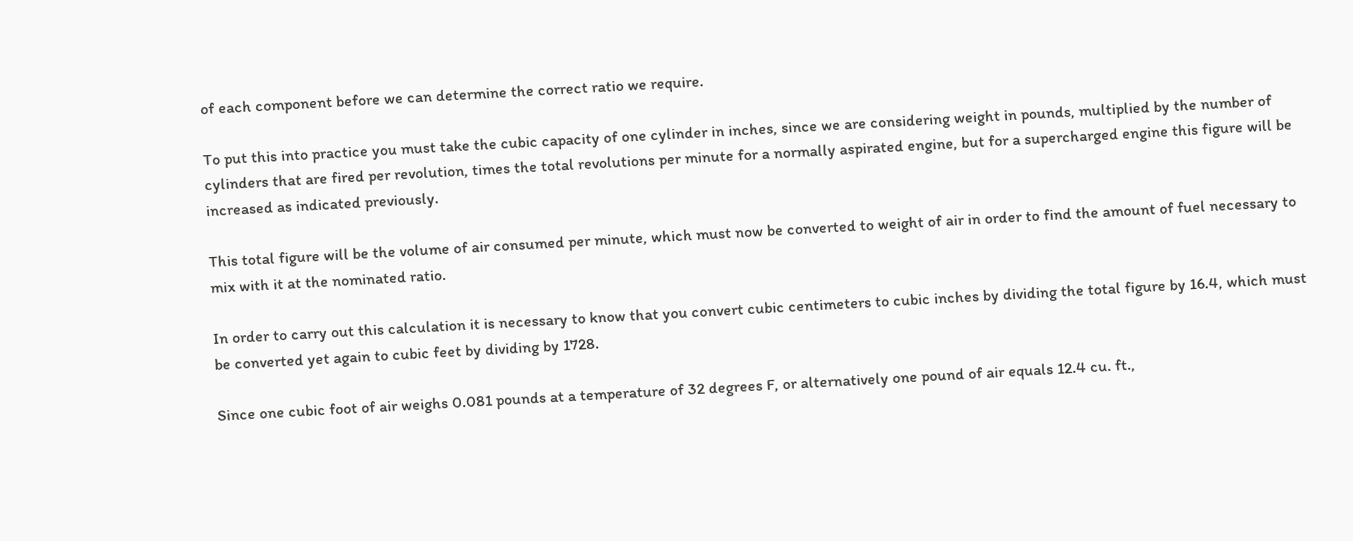of each component before we can determine the correct ratio we require.

To put this into practice you must take the cubic capacity of one cylinder in inches, since we are considering weight in pounds, multiplied by the number of cylinders that are fired per revolution, times the total revolutions per minute for a normally aspirated engine, but for a supercharged engine this figure will be increased as indicated previously.

This total figure will be the volume of air consumed per minute, which must now be converted to weight of air in order to find the amount of fuel necessary to mix with it at the nominated ratio.

In order to carry out this calculation it is necessary to know that you convert cubic centimeters to cubic inches by dividing the total figure by 16.4, which must be converted yet again to cubic feet by dividing by 1728.

Since one cubic foot of air weighs 0.081 pounds at a temperature of 32 degrees F, or alternatively one pound of air equals 12.4 cu. ft.,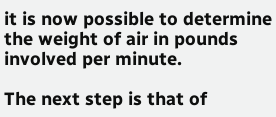it is now possible to determine the weight of air in pounds involved per minute.

The next step is that of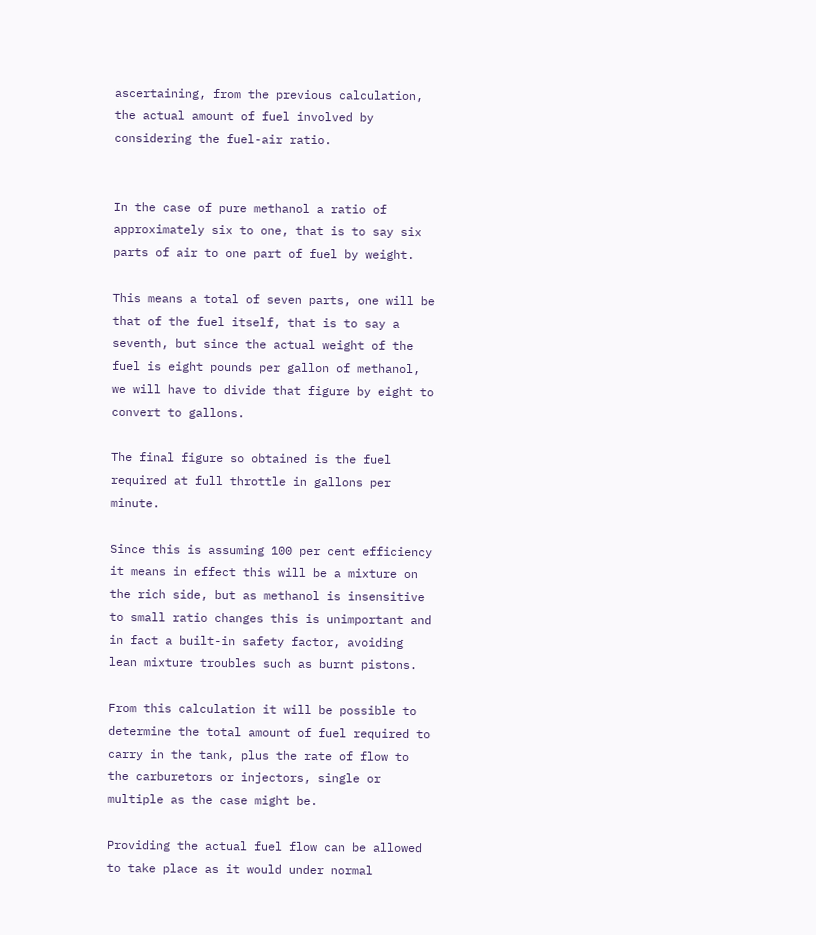ascertaining, from the previous calculation, the actual amount of fuel involved by considering the fuel-air ratio.


In the case of pure methanol a ratio of approximately six to one, that is to say six parts of air to one part of fuel by weight.

This means a total of seven parts, one will be that of the fuel itself, that is to say a seventh, but since the actual weight of the fuel is eight pounds per gallon of methanol, we will have to divide that figure by eight to convert to gallons.

The final figure so obtained is the fuel required at full throttle in gallons per minute.

Since this is assuming 100 per cent efficiency it means in effect this will be a mixture on the rich side, but as methanol is insensitive to small ratio changes this is unimportant and in fact a built-in safety factor, avoiding lean mixture troubles such as burnt pistons.

From this calculation it will be possible to determine the total amount of fuel required to carry in the tank, plus the rate of flow to the carburetors or injectors, single or multiple as the case might be.

Providing the actual fuel flow can be allowed to take place as it would under normal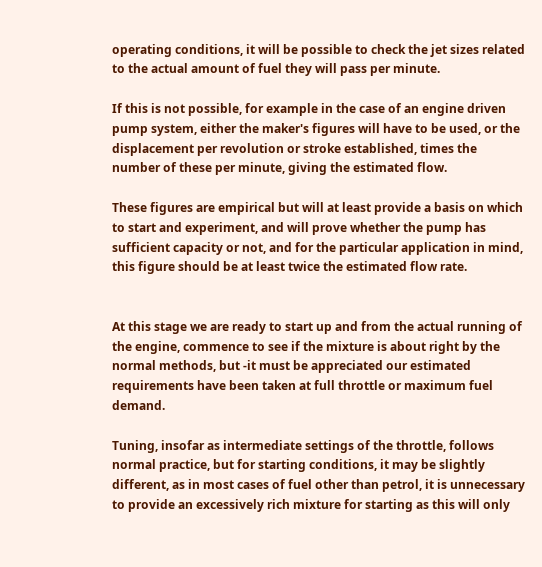operating conditions, it will be possible to check the jet sizes related to the actual amount of fuel they will pass per minute.

If this is not possible, for example in the case of an engine driven pump system, either the maker's figures will have to be used, or the displacement per revolution or stroke established, times the number of these per minute, giving the estimated flow.

These figures are empirical but will at least provide a basis on which to start and experiment, and will prove whether the pump has sufficient capacity or not, and for the particular application in mind, this figure should be at least twice the estimated flow rate.


At this stage we are ready to start up and from the actual running of the engine, commence to see if the mixture is about right by the normal methods, but -it must be appreciated our estimated requirements have been taken at full throttle or maximum fuel demand.

Tuning, insofar as intermediate settings of the throttle, follows normal practice, but for starting conditions, it may be slightly different, as in most cases of fuel other than petrol, it is unnecessary to provide an excessively rich mixture for starting as this will only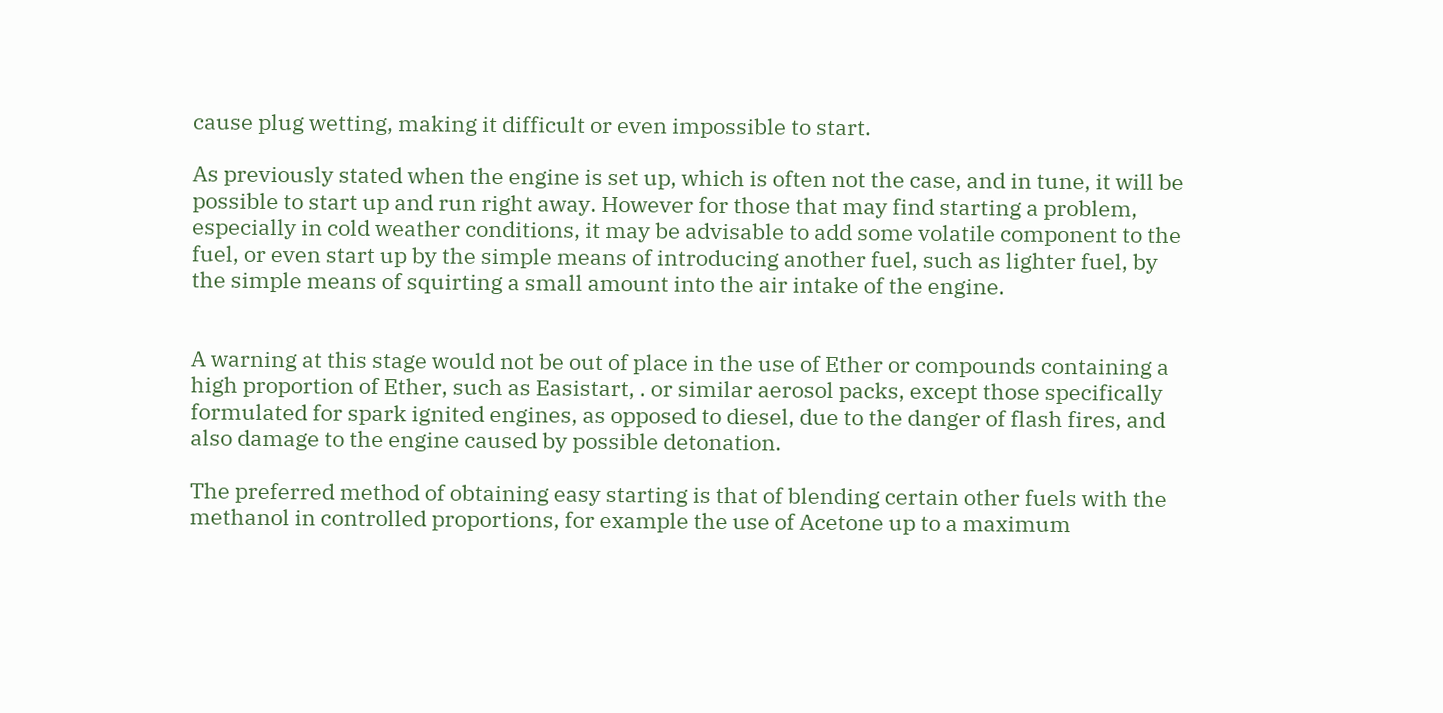cause plug wetting, making it difficult or even impossible to start.

As previously stated when the engine is set up, which is often not the case, and in tune, it will be possible to start up and run right away. However for those that may find starting a problem, especially in cold weather conditions, it may be advisable to add some volatile component to the fuel, or even start up by the simple means of introducing another fuel, such as lighter fuel, by the simple means of squirting a small amount into the air intake of the engine.


A warning at this stage would not be out of place in the use of Ether or compounds containing a high proportion of Ether, such as Easistart, . or similar aerosol packs, except those specifically formulated for spark ignited engines, as opposed to diesel, due to the danger of flash fires, and also damage to the engine caused by possible detonation.

The preferred method of obtaining easy starting is that of blending certain other fuels with the methanol in controlled proportions, for example the use of Acetone up to a maximum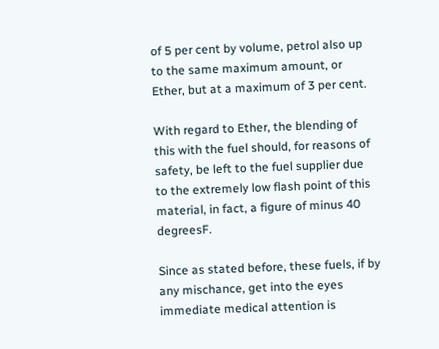of 5 per cent by volume, petrol also up to the same maximum amount, or Ether, but at a maximum of 3 per cent.

With regard to Ether, the blending of this with the fuel should, for reasons of safety, be left to the fuel supplier due to the extremely low flash point of this material, in fact, a figure of minus 40 degreesF.

Since as stated before, these fuels, if by any mischance, get into the eyes immediate medical attention is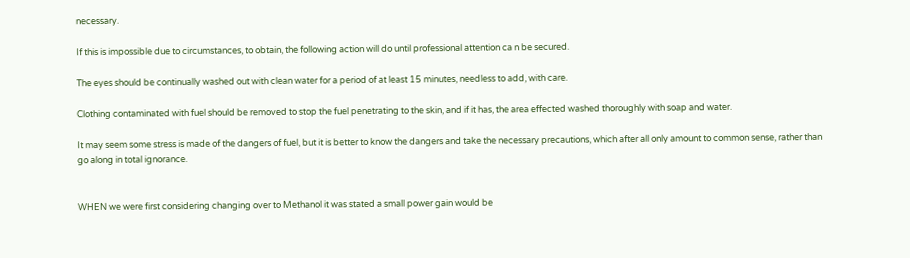necessary.

If this is impossible due to circumstances, to obtain, the following action will do until professional attention ca n be secured.

The eyes should be continually washed out with clean water for a period of at least 15 minutes, needless to add, with care.

Clothing contaminated with fuel should be removed to stop the fuel penetrating to the skin, and if it has, the area effected washed thoroughly with soap and water.

It may seem some stress is made of the dangers of fuel, but it is better to know the dangers and take the necessary precautions, which after all only amount to common sense, rather than go along in total ignorance.


WHEN we were first considering changing over to Methanol it was stated a small power gain would be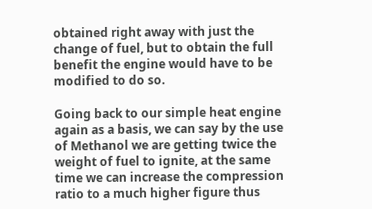obtained right away with just the change of fuel, but to obtain the full benefit the engine would have to be modified to do so.

Going back to our simple heat engine again as a basis, we can say by the use of Methanol we are getting twice the weight of fuel to ignite, at the same time we can increase the compression ratio to a much higher figure thus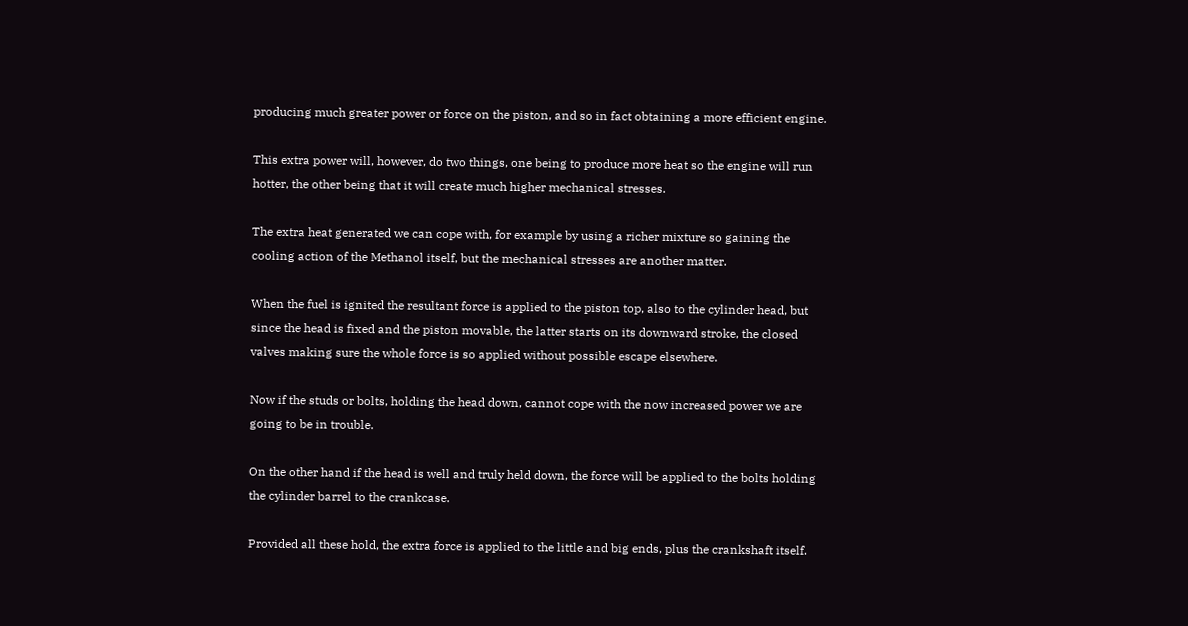producing much greater power or force on the piston, and so in fact obtaining a more efficient engine.

This extra power will, however, do two things, one being to produce more heat so the engine will run hotter, the other being that it will create much higher mechanical stresses.

The extra heat generated we can cope with, for example by using a richer mixture so gaining the cooling action of the Methanol itself, but the mechanical stresses are another matter.

When the fuel is ignited the resultant force is applied to the piston top, also to the cylinder head, but since the head is fixed and the piston movable, the latter starts on its downward stroke, the closed valves making sure the whole force is so applied without possible escape elsewhere.

Now if the studs or bolts, holding the head down, cannot cope with the now increased power we are going to be in trouble.

On the other hand if the head is well and truly held down, the force will be applied to the bolts holding the cylinder barrel to the crankcase.

Provided all these hold, the extra force is applied to the little and big ends, plus the crankshaft itself.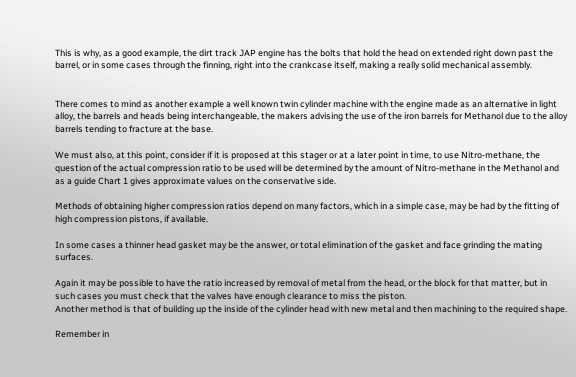This is why, as a good example, the dirt track JAP engine has the bolts that hold the head on extended right down past the barrel, or in some cases through the finning, right into the crankcase itself, making a really solid mechanical assembly.


There comes to mind as another example a well known twin cylinder machine with the engine made as an alternative in light alloy, the barrels and heads being interchangeable, the makers advising the use of the iron barrels for Methanol due to the alloy barrels tending to fracture at the base.

We must also, at this point, consider if it is proposed at this stager or at a later point in time, to use Nitro-methane, the question of the actual compression ratio to be used will be determined by the amount of Nitro-methane in the Methanol and as a guide Chart 1 gives approximate values on the conservative side.

Methods of obtaining higher compression ratios depend on many factors, which in a simple case, may be had by the fitting of high compression pistons, if available.

In some cases a thinner head gasket may be the answer, or total elimination of the gasket and face grinding the mating surfaces.

Again it may be possible to have the ratio increased by removal of metal from the head, or the block for that matter, but in such cases you must check that the valves have enough clearance to miss the piston.
Another method is that of building up the inside of the cylinder head with new metal and then machining to the required shape.

Remember in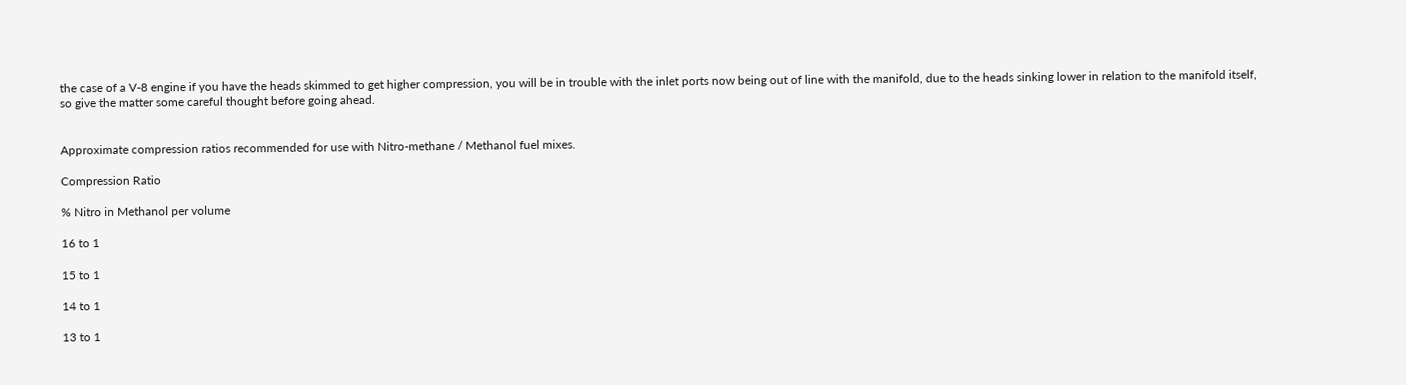the case of a V-8 engine if you have the heads skimmed to get higher compression, you will be in trouble with the inlet ports now being out of line with the manifold, due to the heads sinking lower in relation to the manifold itself, so give the matter some careful thought before going ahead.


Approximate compression ratios recommended for use with Nitro-methane / Methanol fuel mixes.

Compression Ratio

% Nitro in Methanol per volume

16 to 1

15 to 1

14 to 1

13 to 1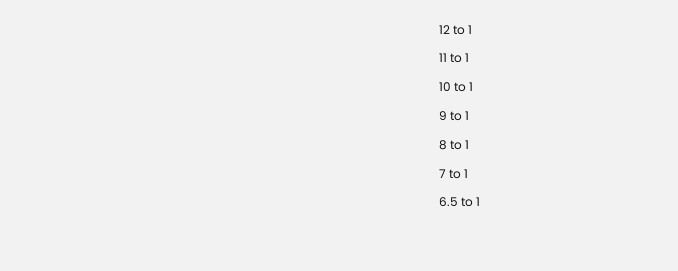12 to 1

11 to 1

10 to 1

9 to 1

8 to 1

7 to 1

6.5 to 1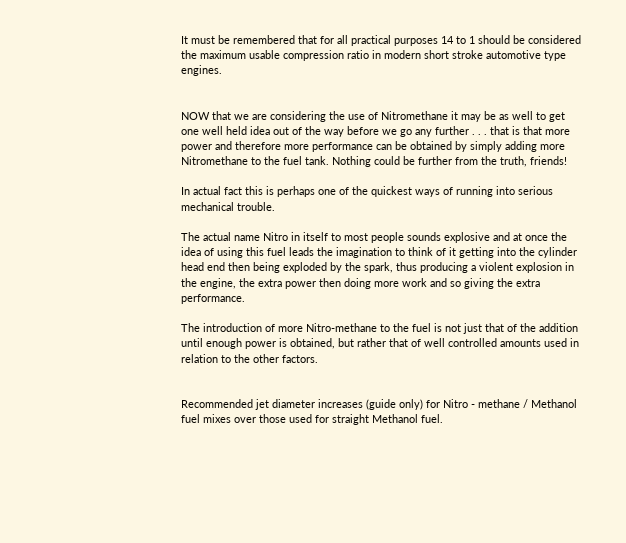It must be remembered that for all practical purposes 14 to 1 should be considered the maximum usable compression ratio in modern short stroke automotive type engines.


NOW that we are considering the use of Nitromethane it may be as well to get one well held idea out of the way before we go any further . . . that is that more power and therefore more performance can be obtained by simply adding more Nitromethane to the fuel tank. Nothing could be further from the truth, friends!

In actual fact this is perhaps one of the quickest ways of running into serious mechanical trouble.

The actual name Nitro in itself to most people sounds explosive and at once the idea of using this fuel leads the imagination to think of it getting into the cylinder head end then being exploded by the spark, thus producing a violent explosion in the engine, the extra power then doing more work and so giving the extra performance.

The introduction of more Nitro-methane to the fuel is not just that of the addition until enough power is obtained, but rather that of well controlled amounts used in relation to the other factors.


Recommended jet diameter increases (guide only) for Nitro - methane / Methanol fuel mixes over those used for straight Methanol fuel.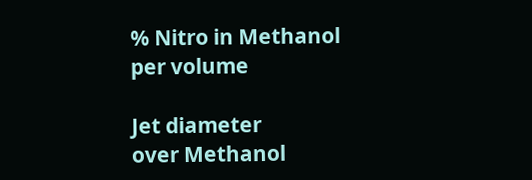% Nitro in Methanol
per volume

Jet diameter
over Methanol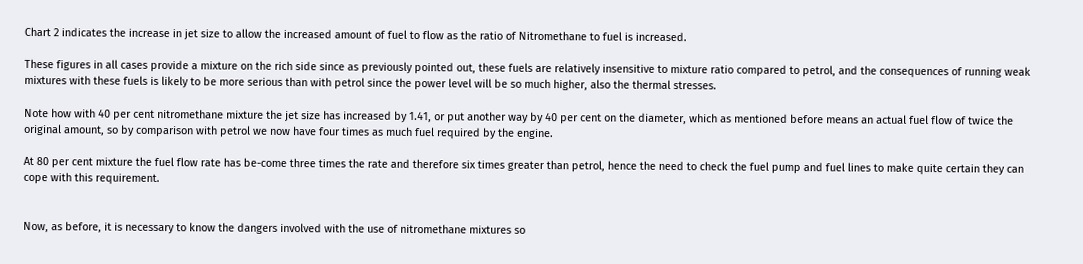Chart 2 indicates the increase in jet size to allow the increased amount of fuel to flow as the ratio of Nitromethane to fuel is increased.

These figures in all cases provide a mixture on the rich side since as previously pointed out, these fuels are relatively insensitive to mixture ratio compared to petrol, and the consequences of running weak mixtures with these fuels is likely to be more serious than with petrol since the power level will be so much higher, also the thermal stresses.

Note how with 40 per cent nitromethane mixture the jet size has increased by 1.41, or put another way by 40 per cent on the diameter, which as mentioned before means an actual fuel flow of twice the original amount, so by comparison with petrol we now have four times as much fuel required by the engine.

At 80 per cent mixture the fuel flow rate has be-come three times the rate and therefore six times greater than petrol, hence the need to check the fuel pump and fuel lines to make quite certain they can cope with this requirement.


Now, as before, it is necessary to know the dangers involved with the use of nitromethane mixtures so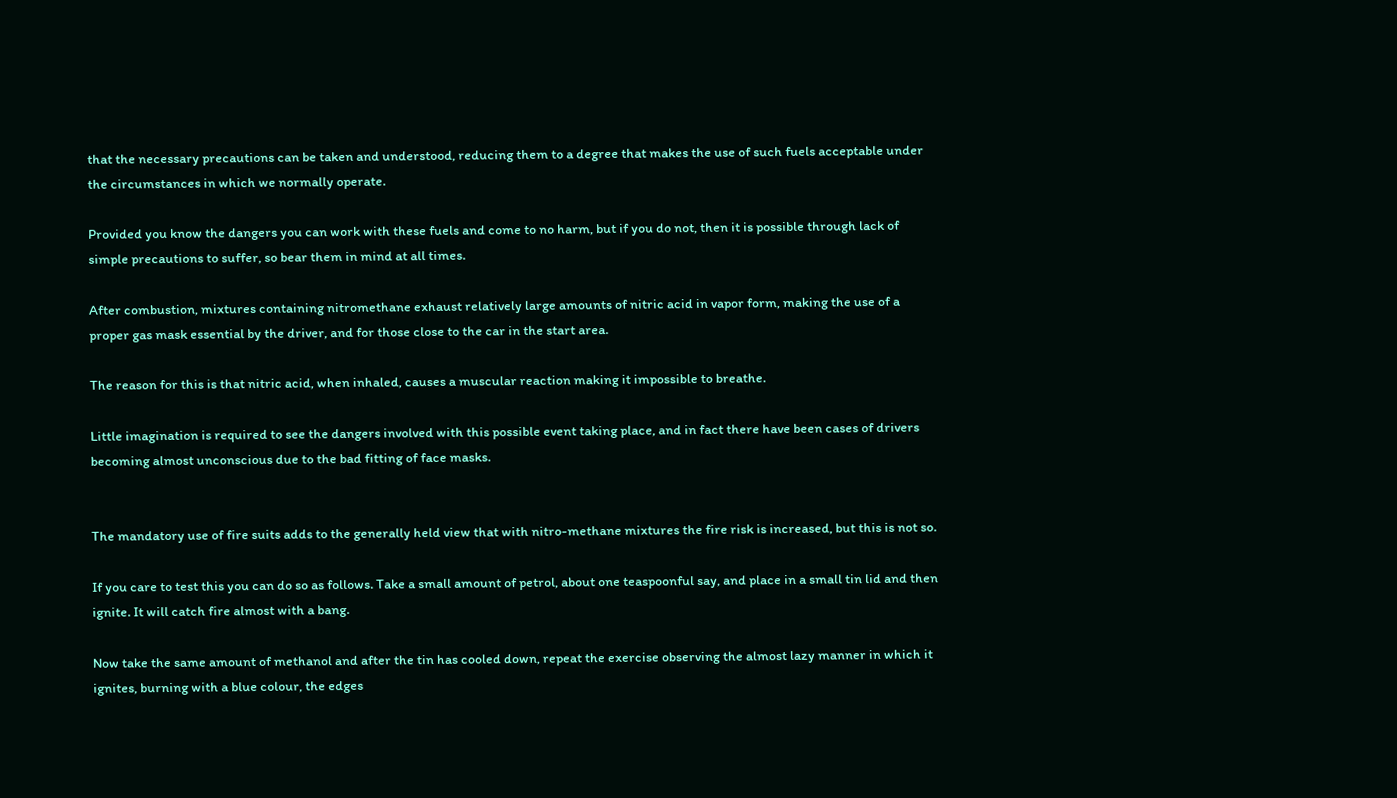that the necessary precautions can be taken and understood, reducing them to a degree that makes the use of such fuels acceptable under the circumstances in which we normally operate.

Provided you know the dangers you can work with these fuels and come to no harm, but if you do not, then it is possible through lack of simple precautions to suffer, so bear them in mind at all times.

After combustion, mixtures containing nitromethane exhaust relatively large amounts of nitric acid in vapor form, making the use of a proper gas mask essential by the driver, and for those close to the car in the start area.

The reason for this is that nitric acid, when inhaled, causes a muscular reaction making it impossible to breathe.

Little imagination is required to see the dangers involved with this possible event taking place, and in fact there have been cases of drivers becoming almost unconscious due to the bad fitting of face masks.


The mandatory use of fire suits adds to the generally held view that with nitro-methane mixtures the fire risk is increased, but this is not so.

If you care to test this you can do so as follows. Take a small amount of petrol, about one teaspoonful say, and place in a small tin lid and then ignite. It will catch fire almost with a bang.

Now take the same amount of methanol and after the tin has cooled down, repeat the exercise observing the almost lazy manner in which it ignites, burning with a blue colour, the edges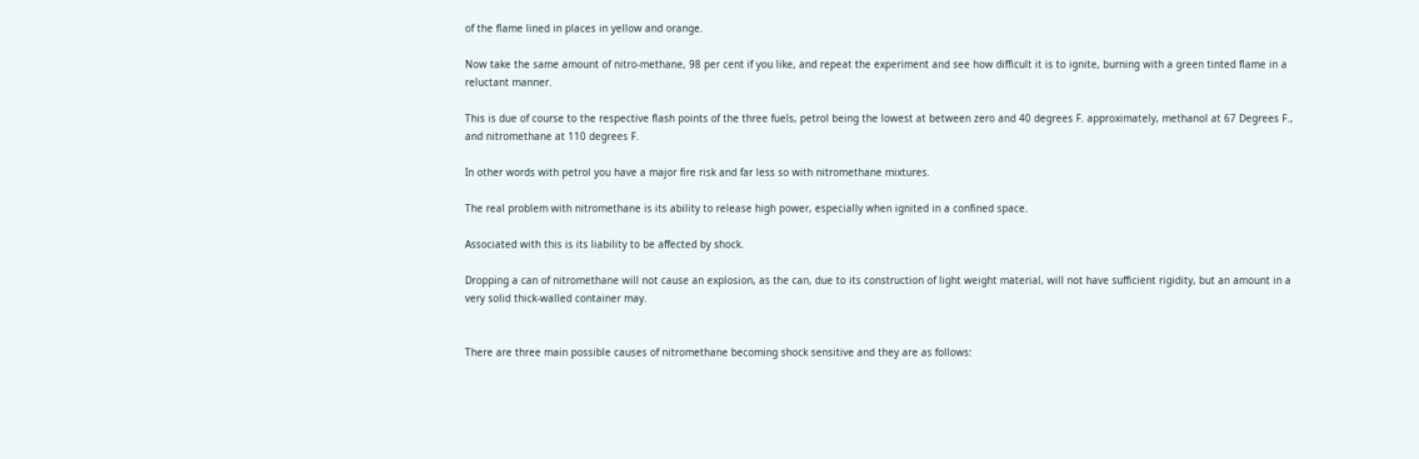of the flame lined in places in yellow and orange.

Now take the same amount of nitro-methane, 98 per cent if you like, and repeat the experiment and see how difficult it is to ignite, burning with a green tinted flame in a reluctant manner.

This is due of course to the respective flash points of the three fuels, petrol being the lowest at between zero and 40 degrees F. approximately, methanol at 67 Degrees F., and nitromethane at 110 degrees F.

In other words with petrol you have a major fire risk and far less so with nitromethane mixtures.

The real problem with nitromethane is its ability to release high power, especially when ignited in a confined space.

Associated with this is its liability to be affected by shock.

Dropping a can of nitromethane will not cause an explosion, as the can, due to its construction of light weight material, will not have sufficient rigidity, but an amount in a very solid thick-walled container may.


There are three main possible causes of nitromethane becoming shock sensitive and they are as follows: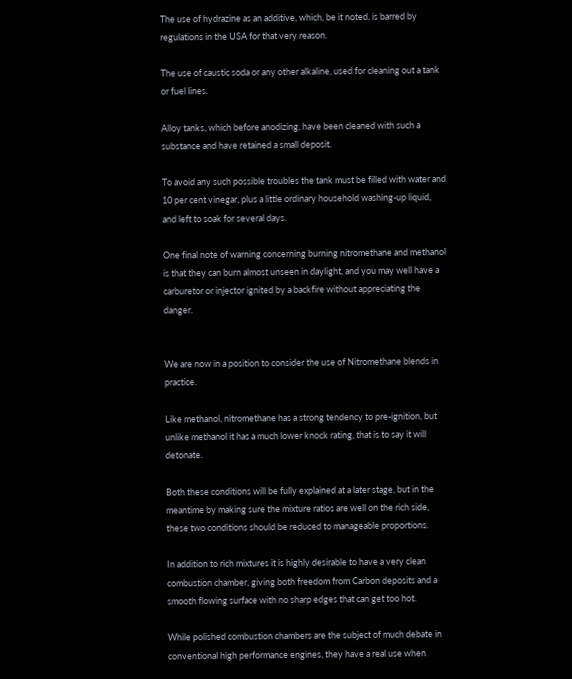The use of hydrazine as an additive, which, be it noted, is barred by regulations in the USA for that very reason.

The use of caustic soda or any other alkaline, used for cleaning out a tank or fuel lines.

Alloy tanks, which before anodizing, have been cleaned with such a substance and have retained a small deposit.

To avoid any such possible troubles the tank must be filled with water and 10 per cent vinegar, plus a little ordinary household washing-up liquid, and left to soak for several days.

One final note of warning concerning burning nitromethane and methanol is that they can burn almost unseen in daylight, and you may well have a carburetor or injector ignited by a backfire without appreciating the danger.


We are now in a position to consider the use of Nitromethane blends in practice.

Like methanol, nitromethane has a strong tendency to pre-ignition, but unlike methanol it has a much lower knock rating, that is to say it will detonate.

Both these conditions will be fully explained at a later stage, but in the meantime by making sure the mixture ratios are well on the rich side, these two conditions should be reduced to manageable proportions.

In addition to rich mixtures it is highly desirable to have a very clean combustion chamber, giving both freedom from Carbon deposits and a smooth flowing surface with no sharp edges that can get too hot.

While polished combustion chambers are the subject of much debate in conventional high performance engines, they have a real use when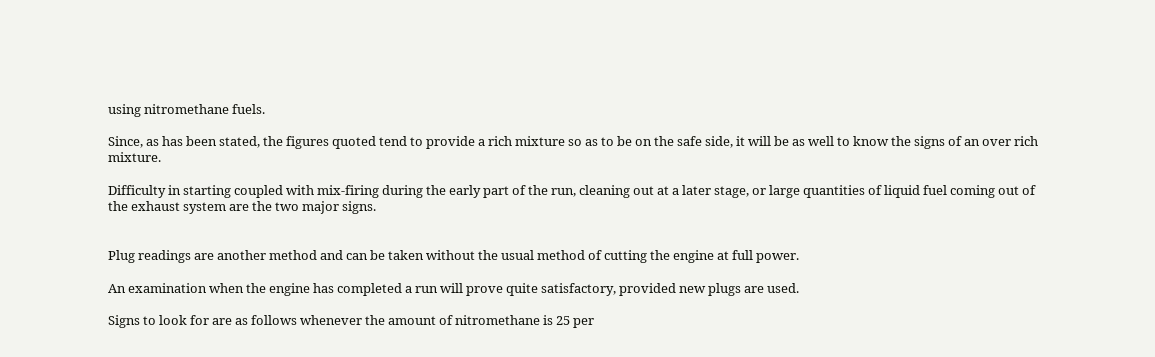using nitromethane fuels.

Since, as has been stated, the figures quoted tend to provide a rich mixture so as to be on the safe side, it will be as well to know the signs of an over rich mixture.

Difficulty in starting coupled with mix-firing during the early part of the run, cleaning out at a later stage, or large quantities of liquid fuel coming out of the exhaust system are the two major signs.


Plug readings are another method and can be taken without the usual method of cutting the engine at full power.

An examination when the engine has completed a run will prove quite satisfactory, provided new plugs are used.

Signs to look for are as follows whenever the amount of nitromethane is 25 per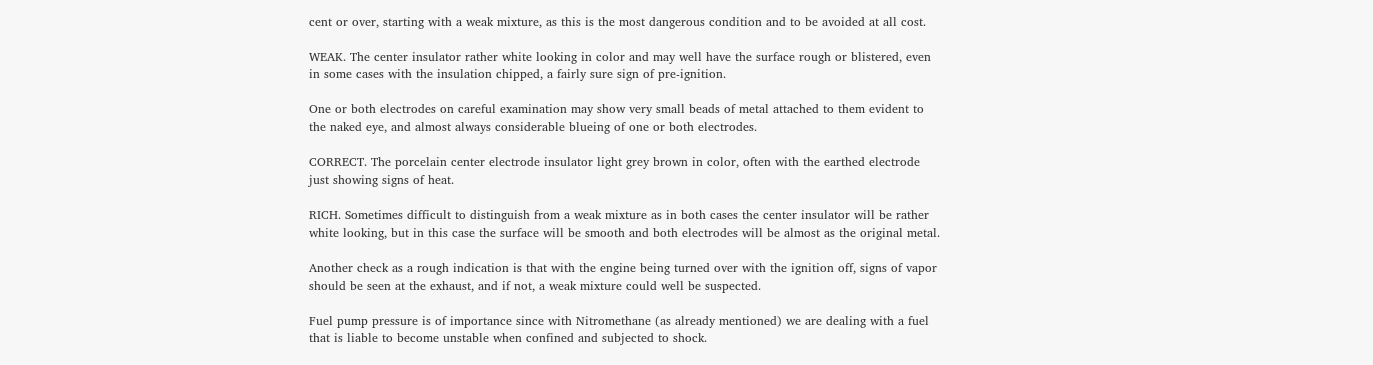cent or over, starting with a weak mixture, as this is the most dangerous condition and to be avoided at all cost.

WEAK. The center insulator rather white looking in color and may well have the surface rough or blistered, even in some cases with the insulation chipped, a fairly sure sign of pre-ignition.

One or both electrodes on careful examination may show very small beads of metal attached to them evident to the naked eye, and almost always considerable blueing of one or both electrodes.

CORRECT. The porcelain center electrode insulator light grey brown in color, often with the earthed electrode just showing signs of heat.

RICH. Sometimes difficult to distinguish from a weak mixture as in both cases the center insulator will be rather white looking, but in this case the surface will be smooth and both electrodes will be almost as the original metal.

Another check as a rough indication is that with the engine being turned over with the ignition off, signs of vapor should be seen at the exhaust, and if not, a weak mixture could well be suspected.

Fuel pump pressure is of importance since with Nitromethane (as already mentioned) we are dealing with a fuel that is liable to become unstable when confined and subjected to shock.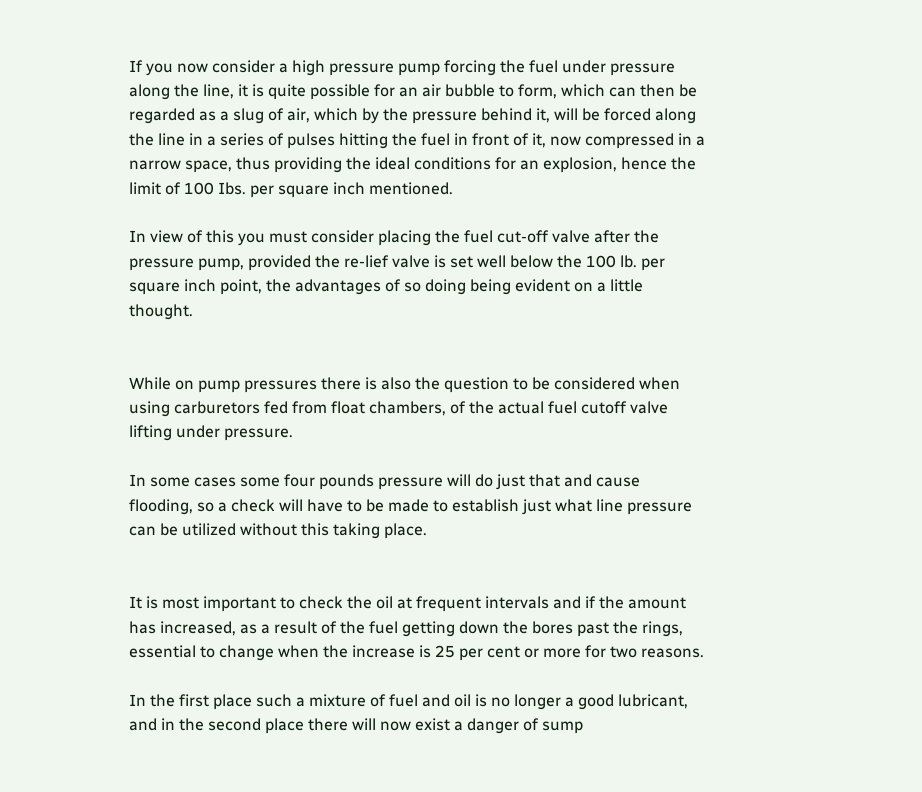If you now consider a high pressure pump forcing the fuel under pressure along the line, it is quite possible for an air bubble to form, which can then be regarded as a slug of air, which by the pressure behind it, will be forced along the line in a series of pulses hitting the fuel in front of it, now compressed in a narrow space, thus providing the ideal conditions for an explosion, hence the limit of 100 Ibs. per square inch mentioned.

In view of this you must consider placing the fuel cut-off valve after the pressure pump, provided the re-lief valve is set well below the 100 lb. per square inch point, the advantages of so doing being evident on a little thought.


While on pump pressures there is also the question to be considered when using carburetors fed from float chambers, of the actual fuel cutoff valve lifting under pressure.

In some cases some four pounds pressure will do just that and cause flooding, so a check will have to be made to establish just what line pressure can be utilized without this taking place.


It is most important to check the oil at frequent intervals and if the amount has increased, as a result of the fuel getting down the bores past the rings, essential to change when the increase is 25 per cent or more for two reasons.

In the first place such a mixture of fuel and oil is no longer a good lubricant, and in the second place there will now exist a danger of sump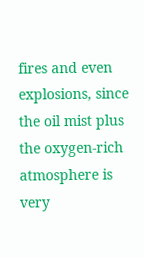fires and even explosions, since the oil mist plus the oxygen-rich atmosphere is very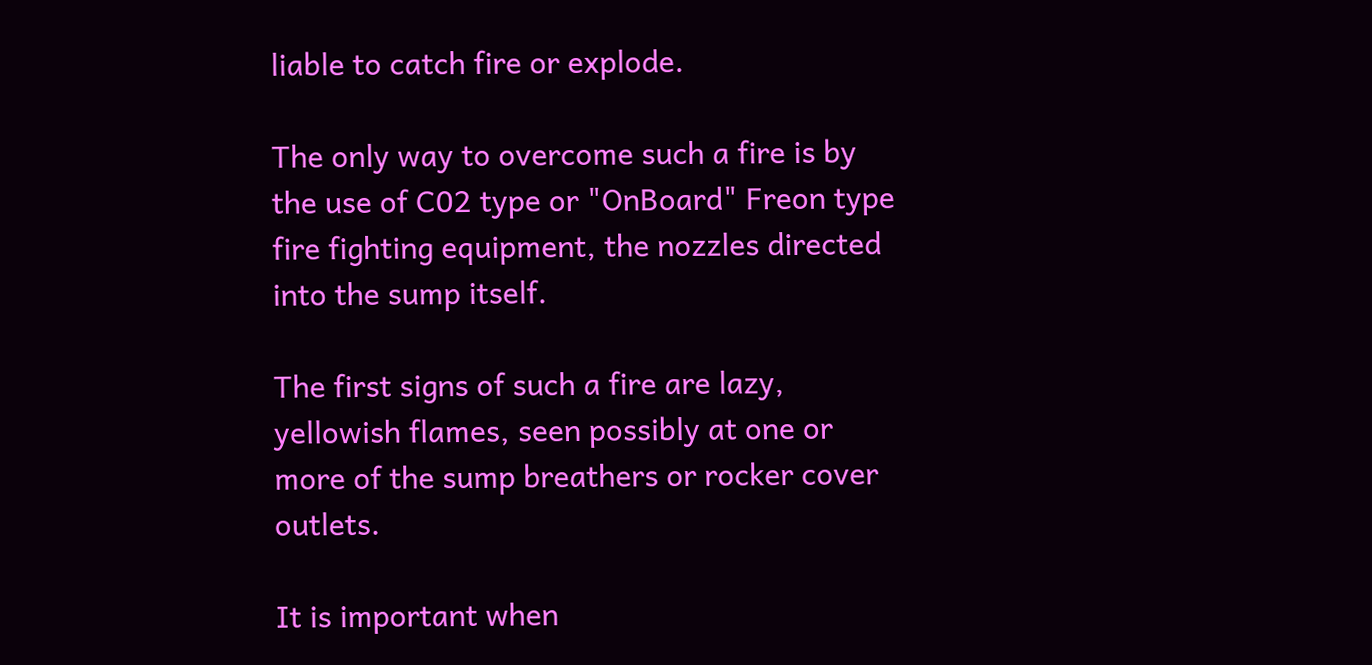liable to catch fire or explode.

The only way to overcome such a fire is by the use of C02 type or "OnBoard" Freon type fire fighting equipment, the nozzles directed into the sump itself.

The first signs of such a fire are lazy, yellowish flames, seen possibly at one or more of the sump breathers or rocker cover outlets.

It is important when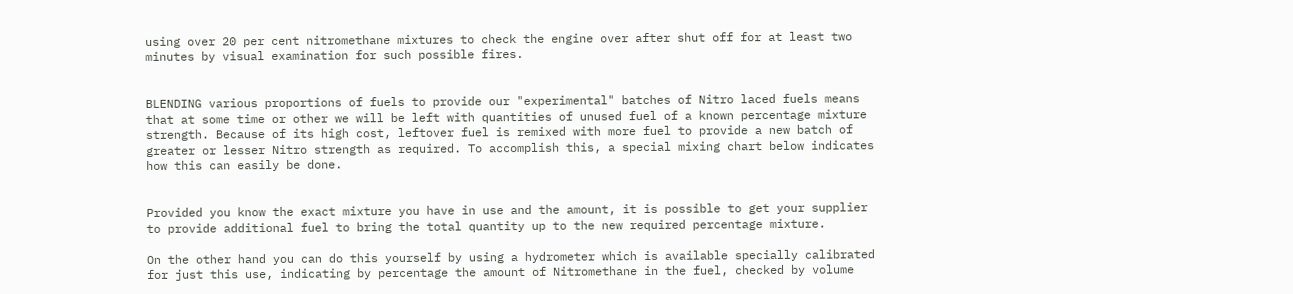using over 20 per cent nitromethane mixtures to check the engine over after shut off for at least two minutes by visual examination for such possible fires.


BLENDING various proportions of fuels to provide our "experimental" batches of Nitro laced fuels means that at some time or other we will be left with quantities of unused fuel of a known percentage mixture strength. Because of its high cost, leftover fuel is remixed with more fuel to provide a new batch of greater or lesser Nitro strength as required. To accomplish this, a special mixing chart below indicates how this can easily be done.


Provided you know the exact mixture you have in use and the amount, it is possible to get your supplier to provide additional fuel to bring the total quantity up to the new required percentage mixture.

On the other hand you can do this yourself by using a hydrometer which is available specially calibrated for just this use, indicating by percentage the amount of Nitromethane in the fuel, checked by volume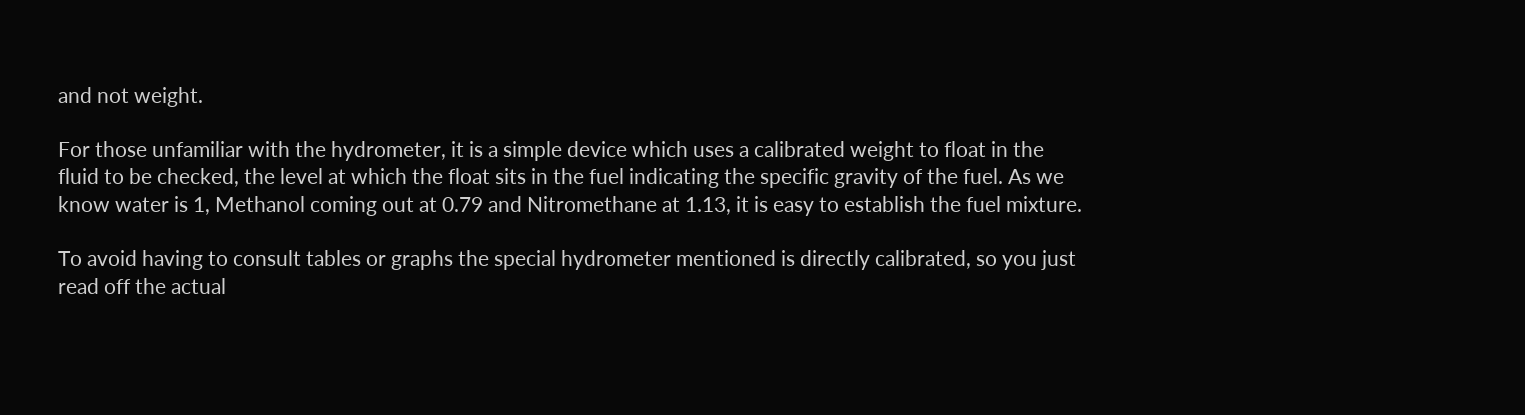and not weight.

For those unfamiliar with the hydrometer, it is a simple device which uses a calibrated weight to float in the fluid to be checked, the level at which the float sits in the fuel indicating the specific gravity of the fuel. As we know water is 1, Methanol coming out at 0.79 and Nitromethane at 1.13, it is easy to establish the fuel mixture.

To avoid having to consult tables or graphs the special hydrometer mentioned is directly calibrated, so you just read off the actual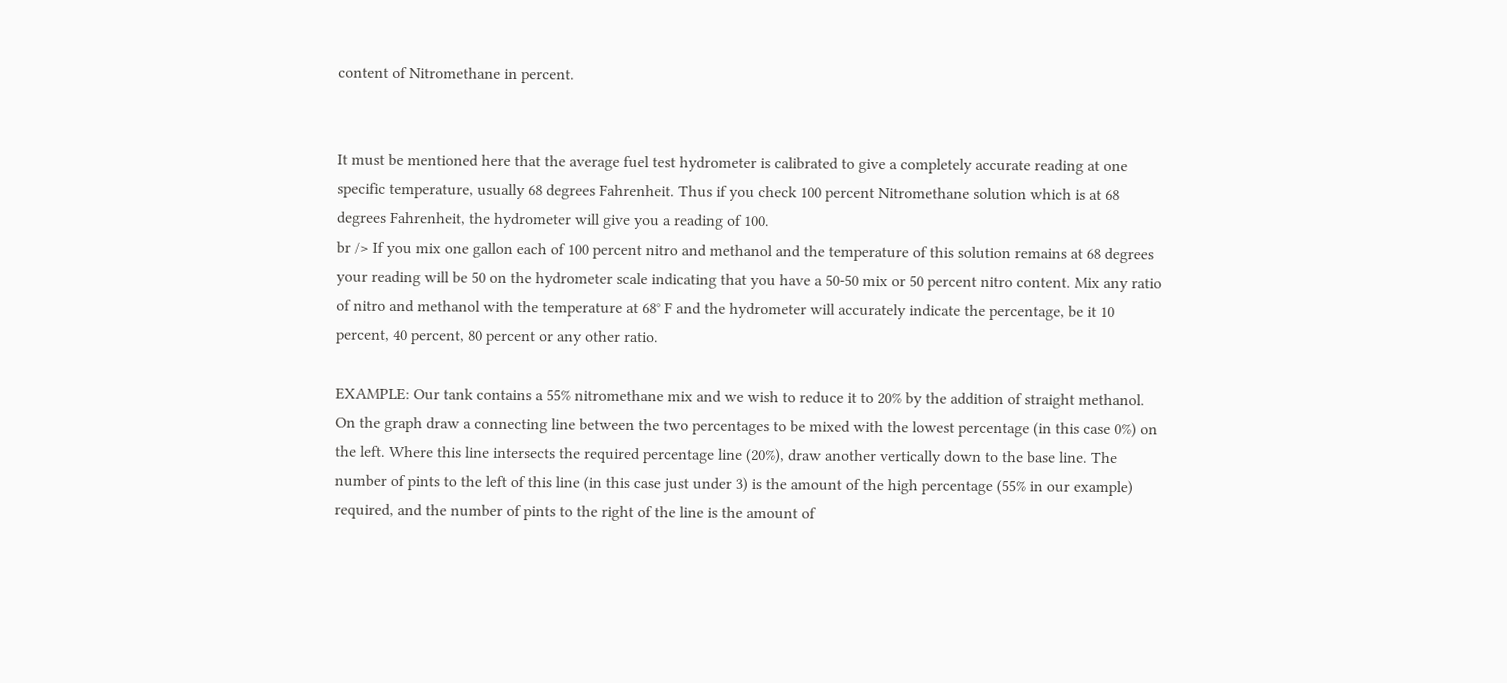content of Nitromethane in percent.


It must be mentioned here that the average fuel test hydrometer is calibrated to give a completely accurate reading at one specific temperature, usually 68 degrees Fahrenheit. Thus if you check 100 percent Nitromethane solution which is at 68 degrees Fahrenheit, the hydrometer will give you a reading of 100.
br /> If you mix one gallon each of 100 percent nitro and methanol and the temperature of this solution remains at 68 degrees your reading will be 50 on the hydrometer scale indicating that you have a 50-50 mix or 50 percent nitro content. Mix any ratio of nitro and methanol with the temperature at 68° F and the hydrometer will accurately indicate the percentage, be it 10 percent, 40 percent, 80 percent or any other ratio.

EXAMPLE: Our tank contains a 55% nitromethane mix and we wish to reduce it to 20% by the addition of straight methanol. On the graph draw a connecting line between the two percentages to be mixed with the lowest percentage (in this case 0%) on the left. Where this line intersects the required percentage line (20%), draw another vertically down to the base line. The number of pints to the left of this line (in this case just under 3) is the amount of the high percentage (55% in our example) required, and the number of pints to the right of the line is the amount of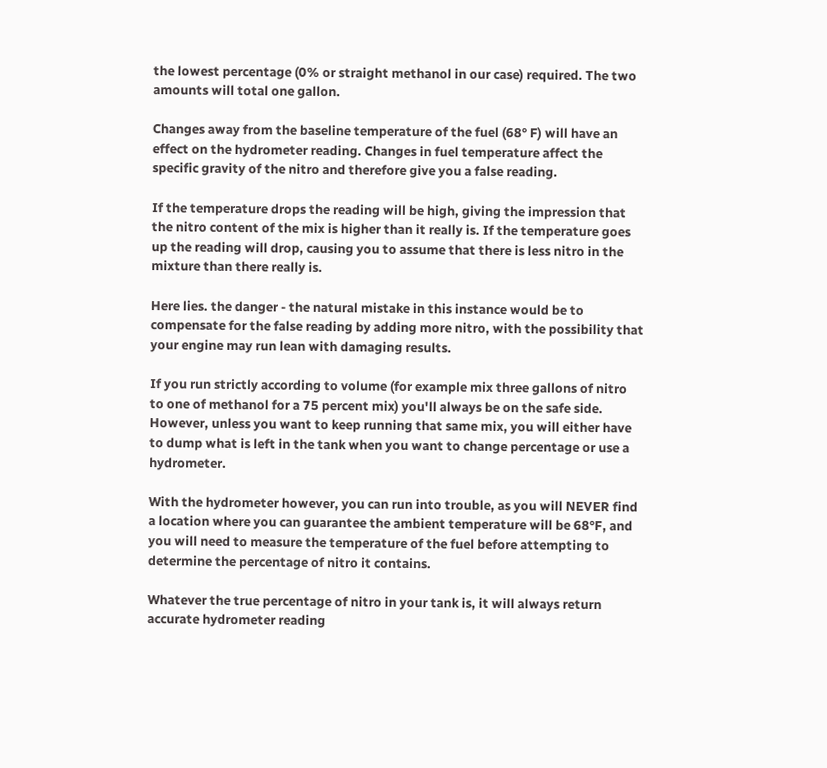the lowest percentage (0% or straight methanol in our case) required. The two amounts will total one gallon.

Changes away from the baseline temperature of the fuel (68° F) will have an effect on the hydrometer reading. Changes in fuel temperature affect the specific gravity of the nitro and therefore give you a false reading.

If the temperature drops the reading will be high, giving the impression that the nitro content of the mix is higher than it really is. If the temperature goes up the reading will drop, causing you to assume that there is less nitro in the mixture than there really is.

Here lies. the danger - the natural mistake in this instance would be to compensate for the false reading by adding more nitro, with the possibility that your engine may run lean with damaging results.

If you run strictly according to volume (for example mix three gallons of nitro to one of methanol for a 75 percent mix) you'll always be on the safe side. However, unless you want to keep running that same mix, you will either have to dump what is left in the tank when you want to change percentage or use a hydrometer.

With the hydrometer however, you can run into trouble, as you will NEVER find a location where you can guarantee the ambient temperature will be 68°F, and you will need to measure the temperature of the fuel before attempting to determine the percentage of nitro it contains.

Whatever the true percentage of nitro in your tank is, it will always return accurate hydrometer reading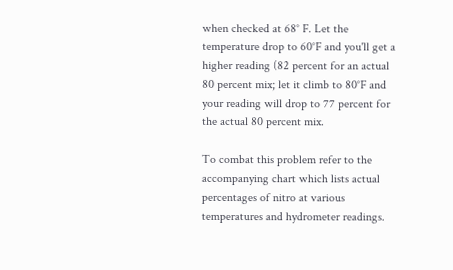when checked at 68° F. Let the temperature drop to 60°F and you'll get a higher reading (82 percent for an actual 80 percent mix; let it climb to 80°F and your reading will drop to 77 percent for the actual 80 percent mix.

To combat this problem refer to the accompanying chart which lists actual percentages of nitro at various temperatures and hydrometer readings.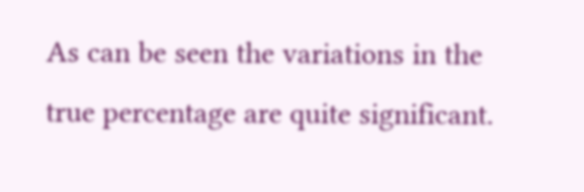As can be seen the variations in the true percentage are quite significant.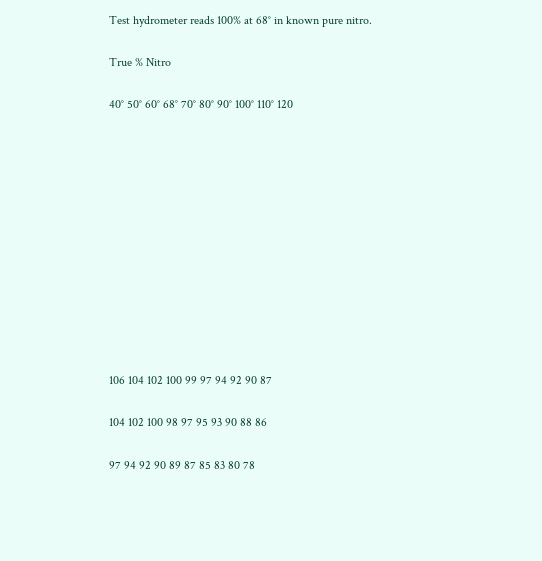Test hydrometer reads 100% at 68° in known pure nitro.

True % Nitro

40° 50° 60° 68° 70° 80° 90° 100° 110° 120












106 104 102 100 99 97 94 92 90 87

104 102 100 98 97 95 93 90 88 86

97 94 92 90 89 87 85 83 80 78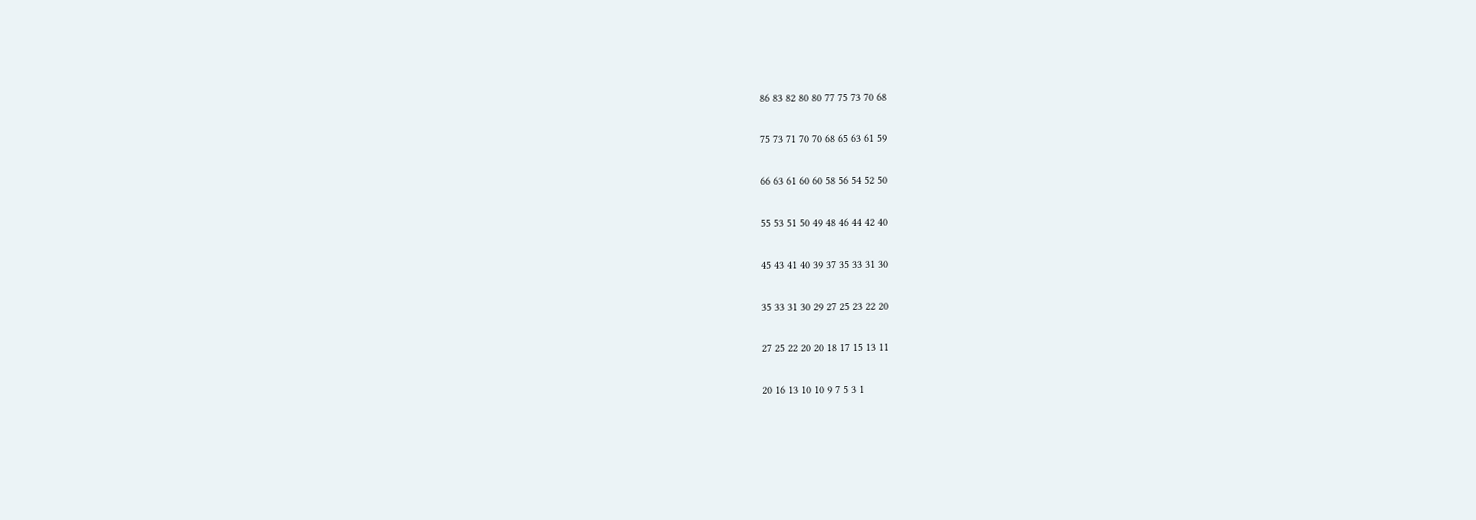86 83 82 80 80 77 75 73 70 68

75 73 71 70 70 68 65 63 61 59

66 63 61 60 60 58 56 54 52 50

55 53 51 50 49 48 46 44 42 40

45 43 41 40 39 37 35 33 31 30

35 33 31 30 29 27 25 23 22 20

27 25 22 20 20 18 17 15 13 11

20 16 13 10 10 9 7 5 3 1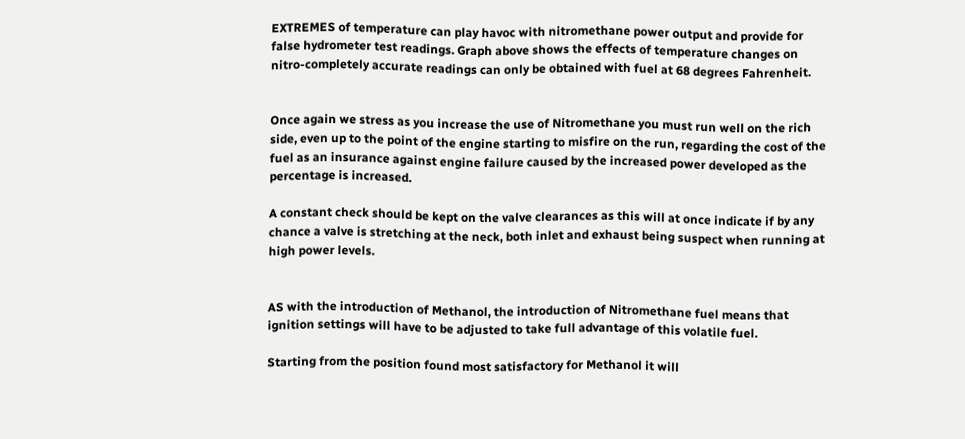EXTREMES of temperature can play havoc with nitromethane power output and provide for false hydrometer test readings. Graph above shows the effects of temperature changes on nitro-completely accurate readings can only be obtained with fuel at 68 degrees Fahrenheit.


Once again we stress as you increase the use of Nitromethane you must run well on the rich side, even up to the point of the engine starting to misfire on the run, regarding the cost of the fuel as an insurance against engine failure caused by the increased power developed as the percentage is increased.

A constant check should be kept on the valve clearances as this will at once indicate if by any chance a valve is stretching at the neck, both inlet and exhaust being suspect when running at high power levels.


AS with the introduction of Methanol, the introduction of Nitromethane fuel means that ignition settings will have to be adjusted to take full advantage of this volatile fuel.

Starting from the position found most satisfactory for Methanol it will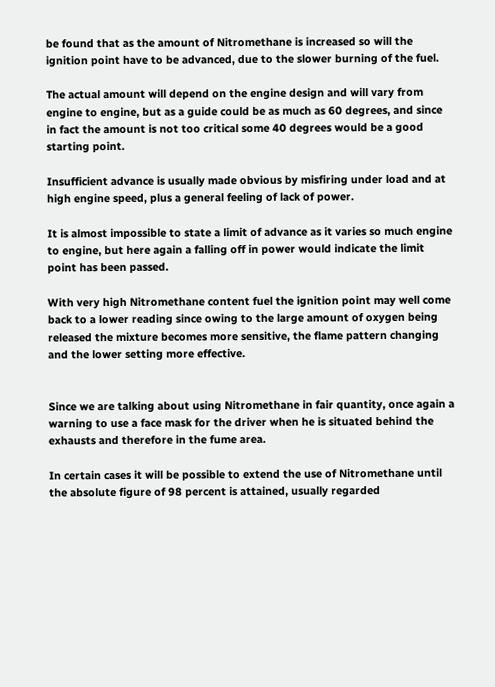be found that as the amount of Nitromethane is increased so will the ignition point have to be advanced, due to the slower burning of the fuel.

The actual amount will depend on the engine design and will vary from engine to engine, but as a guide could be as much as 60 degrees, and since in fact the amount is not too critical some 40 degrees would be a good starting point.

Insufficient advance is usually made obvious by misfiring under load and at high engine speed, plus a general feeling of lack of power.

It is almost impossible to state a limit of advance as it varies so much engine to engine, but here again a falling off in power would indicate the limit point has been passed.

With very high Nitromethane content fuel the ignition point may well come back to a lower reading since owing to the large amount of oxygen being released the mixture becomes more sensitive, the flame pattern changing and the lower setting more effective.


Since we are talking about using Nitromethane in fair quantity, once again a warning to use a face mask for the driver when he is situated behind the exhausts and therefore in the fume area.

In certain cases it will be possible to extend the use of Nitromethane until the absolute figure of 98 percent is attained, usually regarded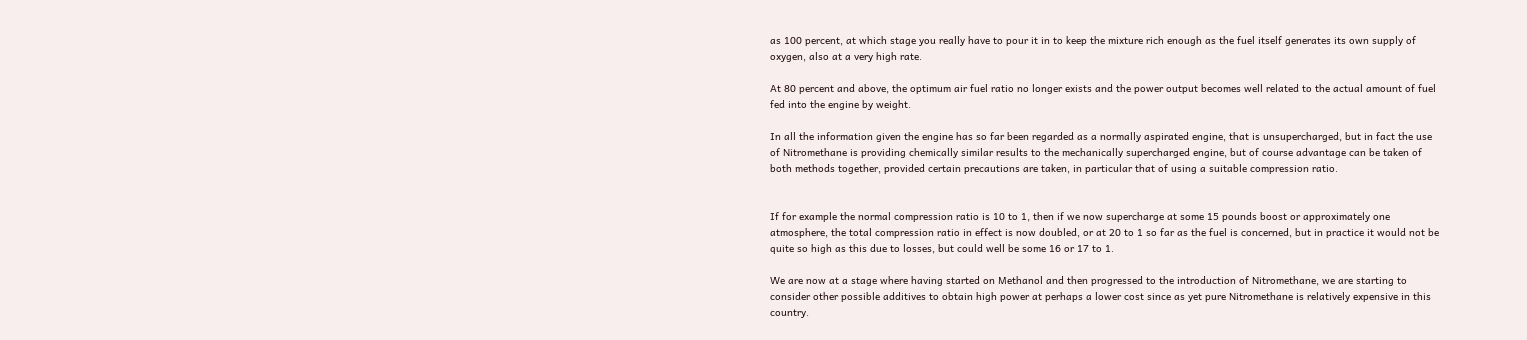as 100 percent, at which stage you really have to pour it in to keep the mixture rich enough as the fuel itself generates its own supply of oxygen, also at a very high rate.

At 80 percent and above, the optimum air fuel ratio no longer exists and the power output becomes well related to the actual amount of fuel fed into the engine by weight.

In all the information given the engine has so far been regarded as a normally aspirated engine, that is unsupercharged, but in fact the use of Nitromethane is providing chemically similar results to the mechanically supercharged engine, but of course advantage can be taken of both methods together, provided certain precautions are taken, in particular that of using a suitable compression ratio.


If for example the normal compression ratio is 10 to 1, then if we now supercharge at some 15 pounds boost or approximately one atmosphere, the total compression ratio in effect is now doubled, or at 20 to 1 so far as the fuel is concerned, but in practice it would not be quite so high as this due to losses, but could well be some 16 or 17 to 1.

We are now at a stage where having started on Methanol and then progressed to the introduction of Nitromethane, we are starting to consider other possible additives to obtain high power at perhaps a lower cost since as yet pure Nitromethane is relatively expensive in this country.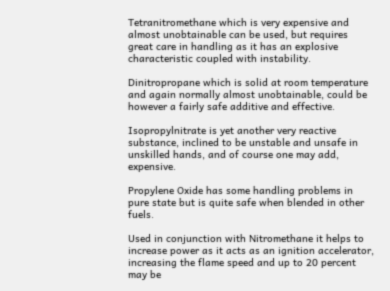Tetranitromethane which is very expensive and almost unobtainable can be used, but requires great care in handling as it has an explosive characteristic coupled with instability.

Dinitropropane which is solid at room temperature and again normally almost unobtainable, could be however a fairly safe additive and effective.

Isopropylnitrate is yet another very reactive substance, inclined to be unstable and unsafe in unskilled hands, and of course one may add, expensive.

Propylene Oxide has some handling problems in pure state but is quite safe when blended in other fuels.

Used in conjunction with Nitromethane it helps to increase power as it acts as an ignition accelerator, increasing the flame speed and up to 20 percent may be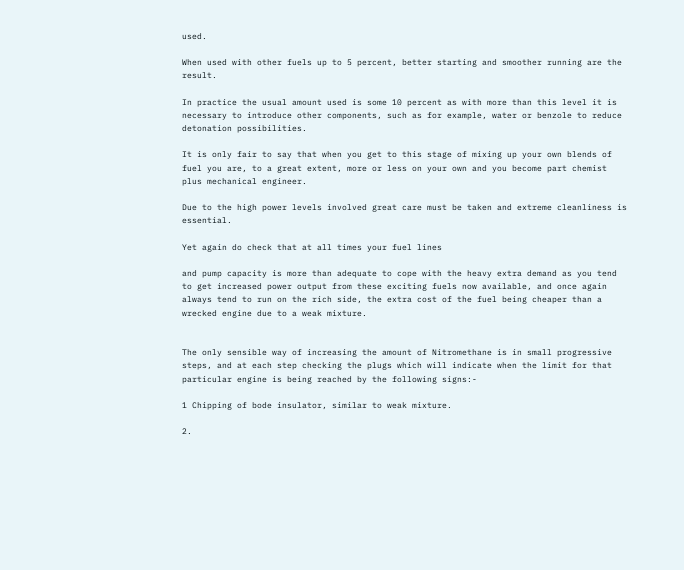used.

When used with other fuels up to 5 percent, better starting and smoother running are the result.

In practice the usual amount used is some 10 percent as with more than this level it is necessary to introduce other components, such as for example, water or benzole to reduce detonation possibilities.

It is only fair to say that when you get to this stage of mixing up your own blends of fuel you are, to a great extent, more or less on your own and you become part chemist plus mechanical engineer.

Due to the high power levels involved great care must be taken and extreme cleanliness is essential.

Yet again do check that at all times your fuel lines

and pump capacity is more than adequate to cope with the heavy extra demand as you tend to get increased power output from these exciting fuels now available, and once again always tend to run on the rich side, the extra cost of the fuel being cheaper than a wrecked engine due to a weak mixture.


The only sensible way of increasing the amount of Nitromethane is in small progressive steps, and at each step checking the plugs which will indicate when the limit for that particular engine is being reached by the following signs:-

1 Chipping of bode insulator, similar to weak mixture.

2.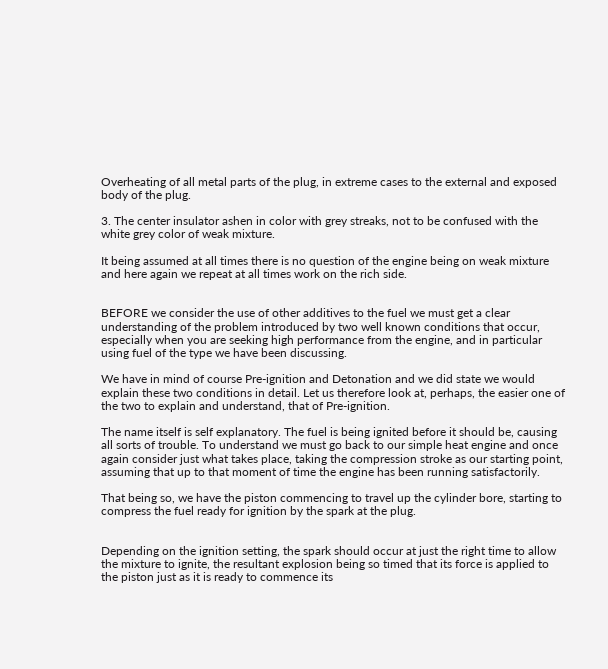Overheating of all metal parts of the plug, in extreme cases to the external and exposed body of the plug.

3. The center insulator ashen in color with grey streaks, not to be confused with the white grey color of weak mixture.

It being assumed at all times there is no question of the engine being on weak mixture and here again we repeat at all times work on the rich side.


BEFORE we consider the use of other additives to the fuel we must get a clear understanding of the problem introduced by two well known conditions that occur, especially when you are seeking high performance from the engine, and in particular using fuel of the type we have been discussing.

We have in mind of course Pre-ignition and Detonation and we did state we would explain these two conditions in detail. Let us therefore look at, perhaps, the easier one of the two to explain and understand, that of Pre-ignition.

The name itself is self explanatory. The fuel is being ignited before it should be, causing all sorts of trouble. To understand we must go back to our simple heat engine and once again consider just what takes place, taking the compression stroke as our starting point, assuming that up to that moment of time the engine has been running satisfactorily.

That being so, we have the piston commencing to travel up the cylinder bore, starting to compress the fuel ready for ignition by the spark at the plug.


Depending on the ignition setting, the spark should occur at just the right time to allow the mixture to ignite, the resultant explosion being so timed that its force is applied to the piston just as it is ready to commence its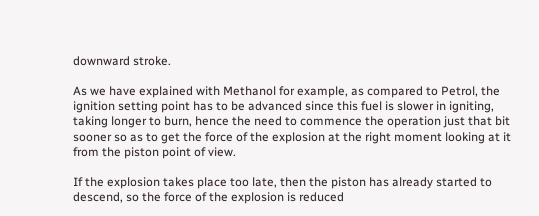downward stroke.

As we have explained with Methanol for example, as compared to Petrol, the ignition setting point has to be advanced since this fuel is slower in igniting, taking longer to burn, hence the need to commence the operation just that bit sooner so as to get the force of the explosion at the right moment looking at it from the piston point of view.

If the explosion takes place too late, then the piston has already started to descend, so the force of the explosion is reduced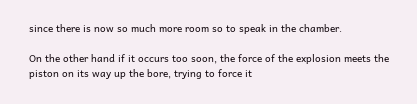since there is now so much more room so to speak in the chamber.

On the other hand if it occurs too soon, the force of the explosion meets the piston on its way up the bore, trying to force it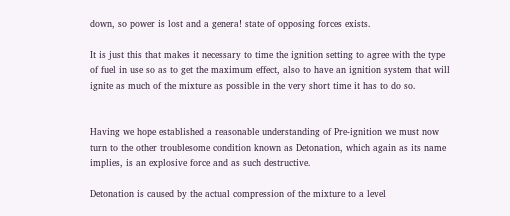down, so power is lost and a genera! state of opposing forces exists.

It is just this that makes it necessary to time the ignition setting to agree with the type of fuel in use so as to get the maximum effect, also to have an ignition system that will ignite as much of the mixture as possible in the very short time it has to do so.


Having we hope established a reasonable understanding of Pre-ignition we must now turn to the other troublesome condition known as Detonation, which again as its name implies, is an explosive force and as such destructive.

Detonation is caused by the actual compression of the mixture to a level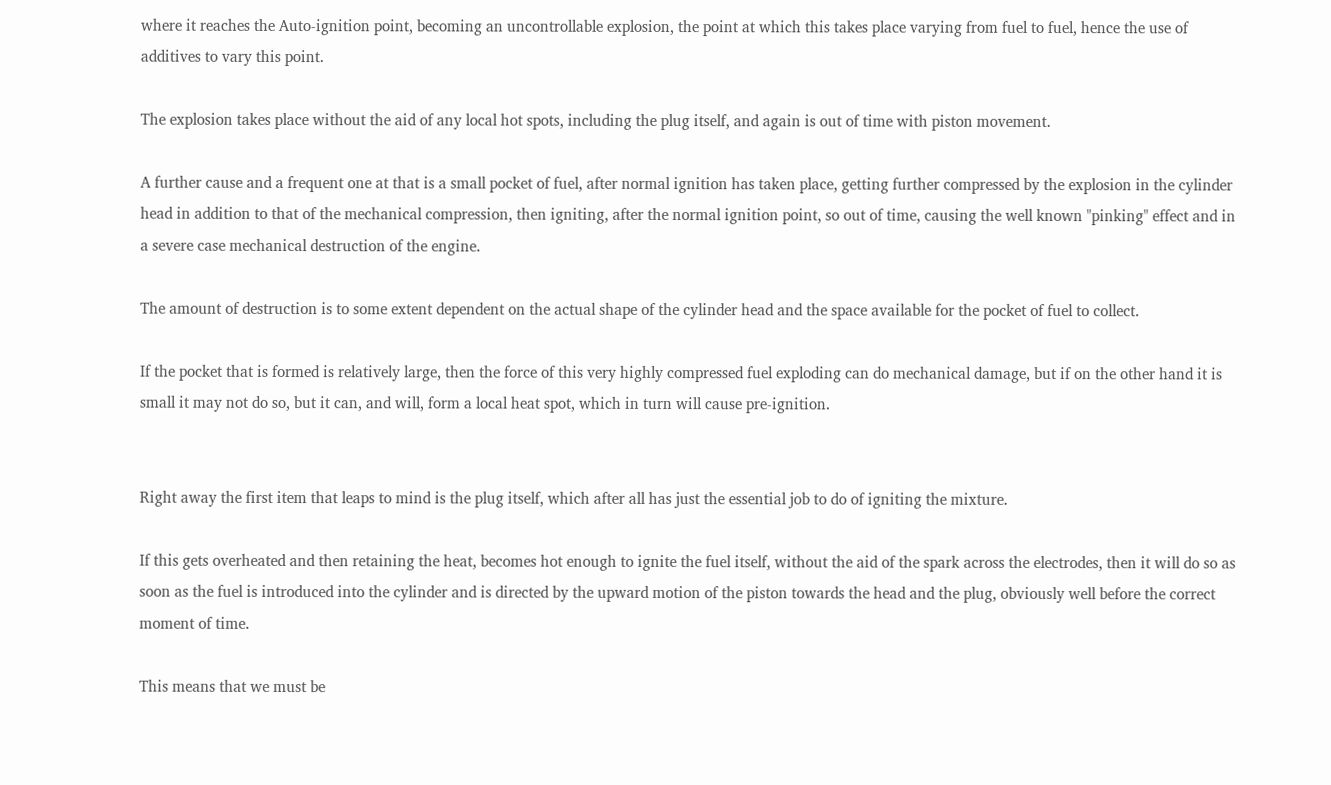where it reaches the Auto-ignition point, becoming an uncontrollable explosion, the point at which this takes place varying from fuel to fuel, hence the use of additives to vary this point.

The explosion takes place without the aid of any local hot spots, including the plug itself, and again is out of time with piston movement.

A further cause and a frequent one at that is a small pocket of fuel, after normal ignition has taken place, getting further compressed by the explosion in the cylinder head in addition to that of the mechanical compression, then igniting, after the normal ignition point, so out of time, causing the well known "pinking" effect and in a severe case mechanical destruction of the engine.

The amount of destruction is to some extent dependent on the actual shape of the cylinder head and the space available for the pocket of fuel to collect.

If the pocket that is formed is relatively large, then the force of this very highly compressed fuel exploding can do mechanical damage, but if on the other hand it is small it may not do so, but it can, and will, form a local heat spot, which in turn will cause pre-ignition.


Right away the first item that leaps to mind is the plug itself, which after all has just the essential job to do of igniting the mixture.

If this gets overheated and then retaining the heat, becomes hot enough to ignite the fuel itself, without the aid of the spark across the electrodes, then it will do so as soon as the fuel is introduced into the cylinder and is directed by the upward motion of the piston towards the head and the plug, obviously well before the correct moment of time.

This means that we must be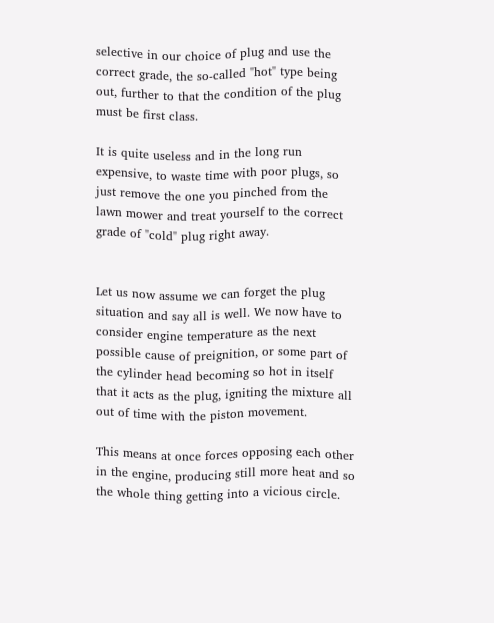selective in our choice of plug and use the correct grade, the so-called "hot" type being out, further to that the condition of the plug must be first class.

It is quite useless and in the long run expensive, to waste time with poor plugs, so just remove the one you pinched from the lawn mower and treat yourself to the correct grade of "cold" plug right away.


Let us now assume we can forget the plug situation and say all is well. We now have to consider engine temperature as the next possible cause of preignition, or some part of the cylinder head becoming so hot in itself that it acts as the plug, igniting the mixture all out of time with the piston movement.

This means at once forces opposing each other in the engine, producing still more heat and so the whole thing getting into a vicious circle.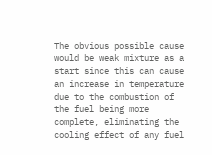The obvious possible cause would be weak mixture as a start since this can cause an increase in temperature due to the combustion of the fuel being more complete, eliminating the cooling effect of any fuel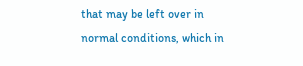that may be left over in normal conditions, which in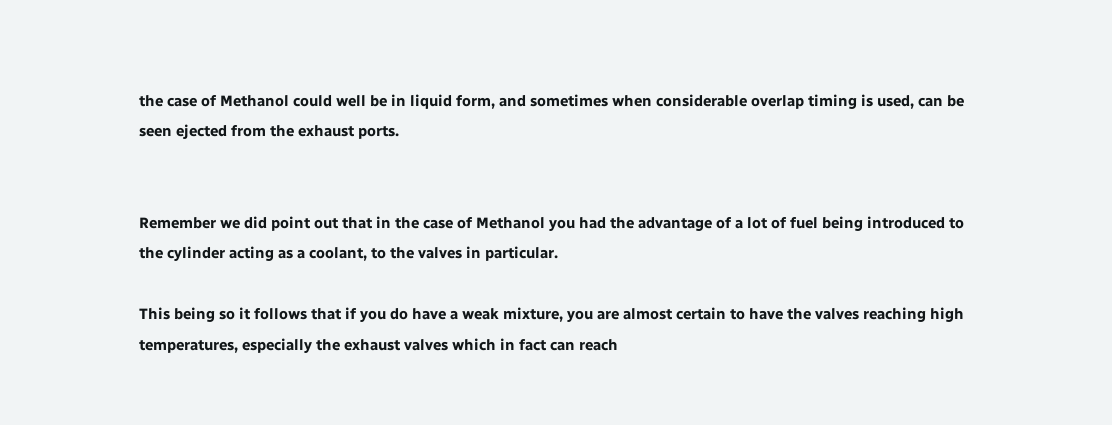the case of Methanol could well be in liquid form, and sometimes when considerable overlap timing is used, can be seen ejected from the exhaust ports.


Remember we did point out that in the case of Methanol you had the advantage of a lot of fuel being introduced to the cylinder acting as a coolant, to the valves in particular.

This being so it follows that if you do have a weak mixture, you are almost certain to have the valves reaching high temperatures, especially the exhaust valves which in fact can reach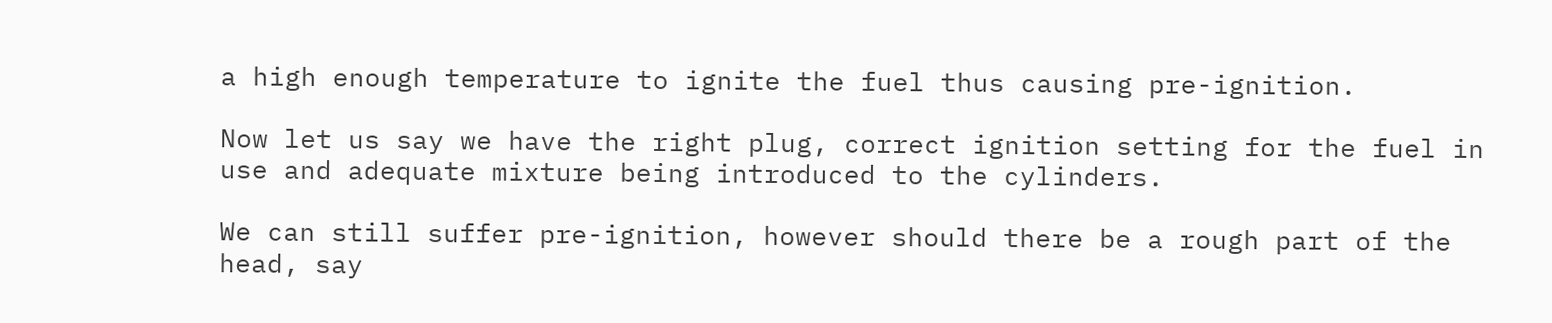a high enough temperature to ignite the fuel thus causing pre-ignition.

Now let us say we have the right plug, correct ignition setting for the fuel in use and adequate mixture being introduced to the cylinders.

We can still suffer pre-ignition, however should there be a rough part of the head, say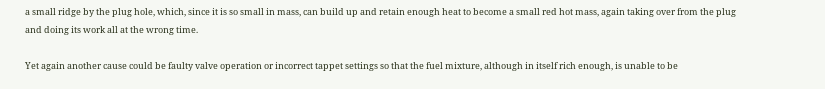a small ridge by the plug hole, which, since it is so small in mass, can build up and retain enough heat to become a small red hot mass, again taking over from the plug and doing its work all at the wrong time.

Yet again another cause could be faulty valve operation or incorrect tappet settings so that the fuel mixture, although in itself rich enough, is unable to be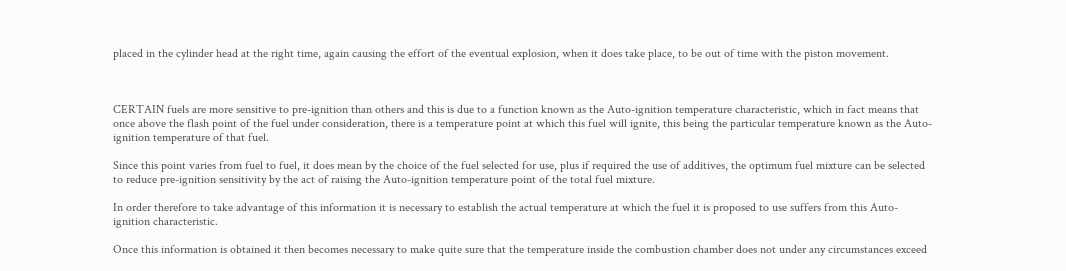placed in the cylinder head at the right time, again causing the effort of the eventual explosion, when it does take place, to be out of time with the piston movement.



CERTAIN fuels are more sensitive to pre-ignition than others and this is due to a function known as the Auto-ignition temperature characteristic, which in fact means that once above the flash point of the fuel under consideration, there is a temperature point at which this fuel will ignite, this being the particular temperature known as the Auto-ignition temperature of that fuel.

Since this point varies from fuel to fuel, it does mean by the choice of the fuel selected for use, plus if required the use of additives, the optimum fuel mixture can be selected to reduce pre-ignition sensitivity by the act of raising the Auto-ignition temperature point of the total fuel mixture.

In order therefore to take advantage of this information it is necessary to establish the actual temperature at which the fuel it is proposed to use suffers from this Auto-ignition characteristic.

Once this information is obtained it then becomes necessary to make quite sure that the temperature inside the combustion chamber does not under any circumstances exceed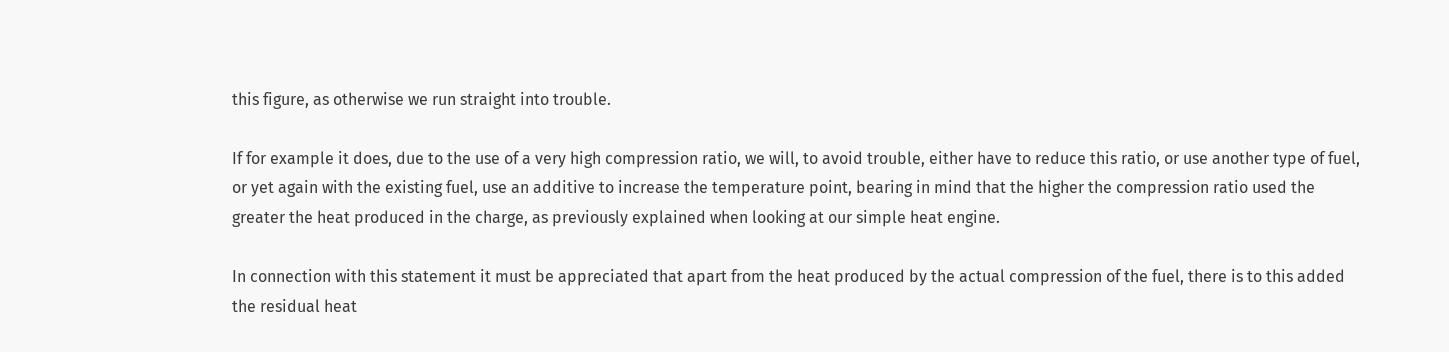this figure, as otherwise we run straight into trouble.

If for example it does, due to the use of a very high compression ratio, we will, to avoid trouble, either have to reduce this ratio, or use another type of fuel, or yet again with the existing fuel, use an additive to increase the temperature point, bearing in mind that the higher the compression ratio used the greater the heat produced in the charge, as previously explained when looking at our simple heat engine.

In connection with this statement it must be appreciated that apart from the heat produced by the actual compression of the fuel, there is to this added the residual heat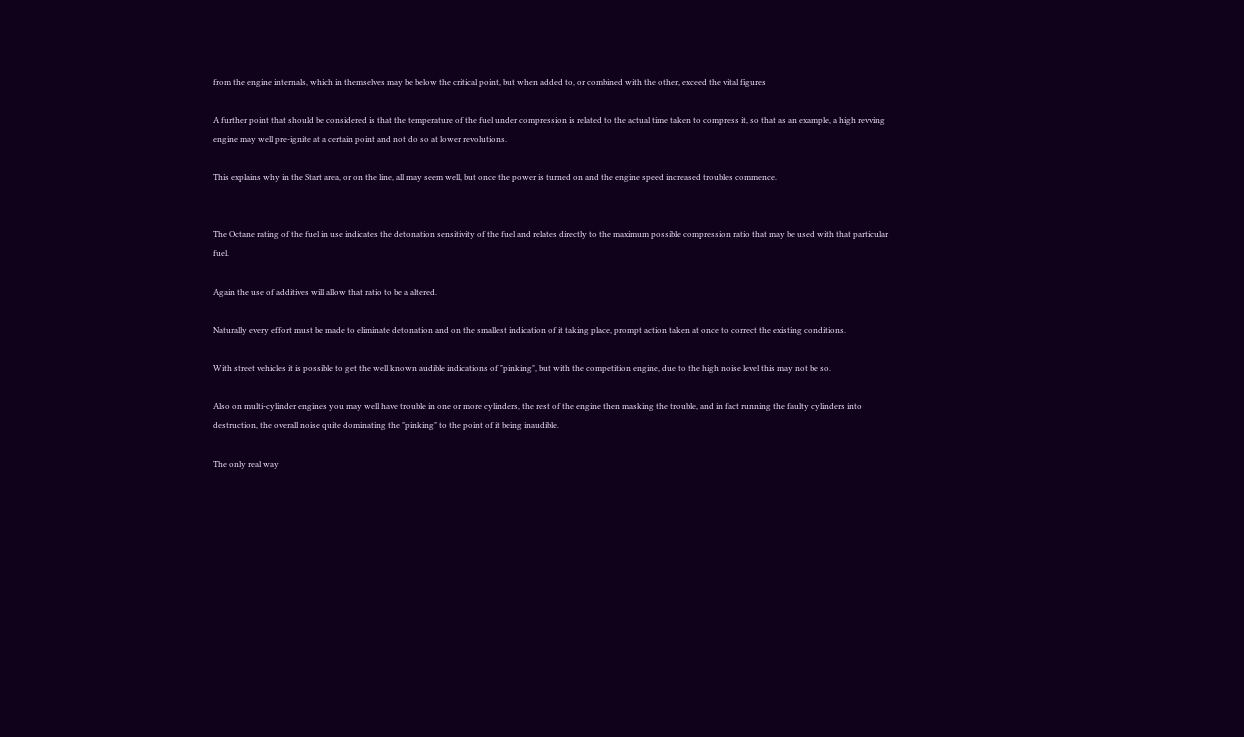from the engine internals, which in themselves may be below the critical point, but when added to, or combined with the other, exceed the vital figures

A further point that should be considered is that the temperature of the fuel under compression is related to the actual time taken to compress it, so that as an example, a high revving engine may well pre-ignite at a certain point and not do so at lower revolutions.

This explains why in the Start area, or on the line, all may seem well, but once the power is turned on and the engine speed increased troubles commence.


The Octane rating of the fuel in use indicates the detonation sensitivity of the fuel and relates directly to the maximum possible compression ratio that may be used with that particular fuel.

Again the use of additives will allow that ratio to be a altered.

Naturally every effort must be made to eliminate detonation and on the smallest indication of it taking place, prompt action taken at once to correct the existing conditions.

With street vehicles it is possible to get the well known audible indications of "pinking", but with the competition engine, due to the high noise level this may not be so.

Also on multi-cylinder engines you may well have trouble in one or more cylinders, the rest of the engine then masking the trouble, and in fact running the faulty cylinders into destruction, the overall noise quite dominating the "pinking" to the point of it being inaudible.

The only real way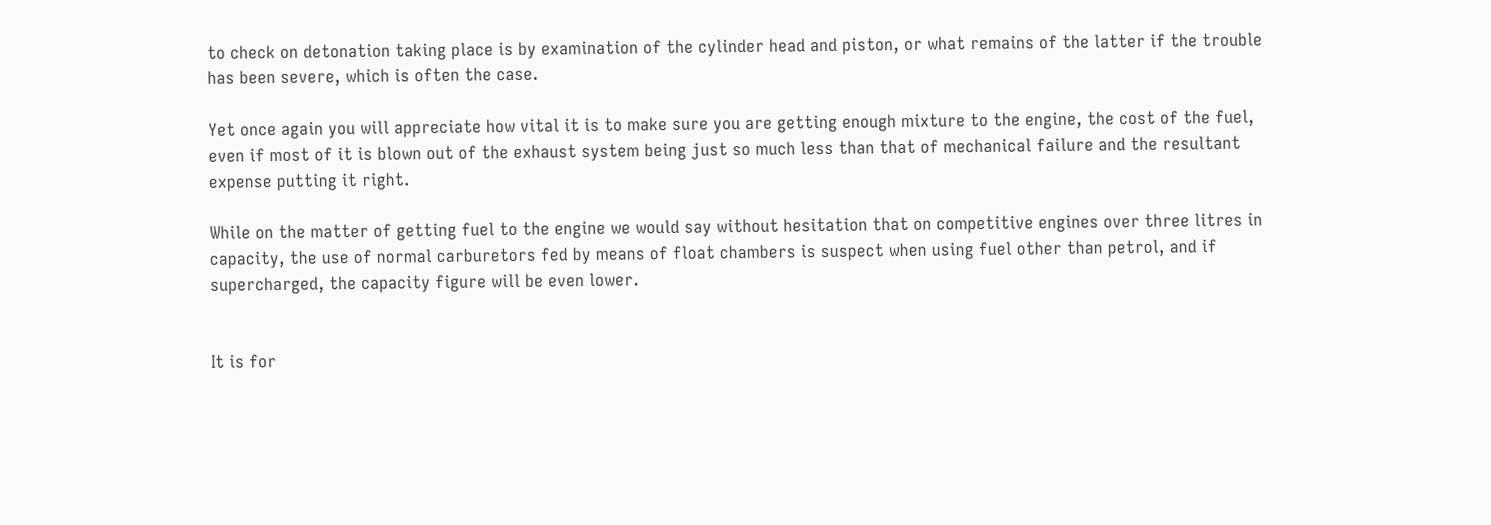to check on detonation taking place is by examination of the cylinder head and piston, or what remains of the latter if the trouble has been severe, which is often the case.

Yet once again you will appreciate how vital it is to make sure you are getting enough mixture to the engine, the cost of the fuel, even if most of it is blown out of the exhaust system being just so much less than that of mechanical failure and the resultant expense putting it right.

While on the matter of getting fuel to the engine we would say without hesitation that on competitive engines over three litres in capacity, the use of normal carburetors fed by means of float chambers is suspect when using fuel other than petrol, and if supercharged, the capacity figure will be even lower.


It is for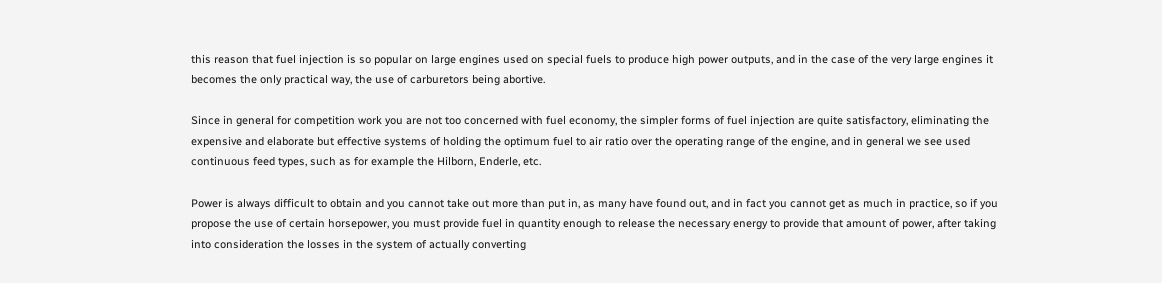this reason that fuel injection is so popular on large engines used on special fuels to produce high power outputs, and in the case of the very large engines it becomes the only practical way, the use of carburetors being abortive.

Since in general for competition work you are not too concerned with fuel economy, the simpler forms of fuel injection are quite satisfactory, eliminating the expensive and elaborate but effective systems of holding the optimum fuel to air ratio over the operating range of the engine, and in general we see used continuous feed types, such as for example the Hilborn, Enderle, etc.

Power is always difficult to obtain and you cannot take out more than put in, as many have found out, and in fact you cannot get as much in practice, so if you propose the use of certain horsepower, you must provide fuel in quantity enough to release the necessary energy to provide that amount of power, after taking into consideration the losses in the system of actually converting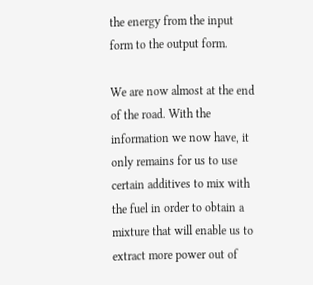the energy from the input form to the output form.

We are now almost at the end of the road. With the information we now have, it only remains for us to use certain additives to mix with the fuel in order to obtain a mixture that will enable us to extract more power out of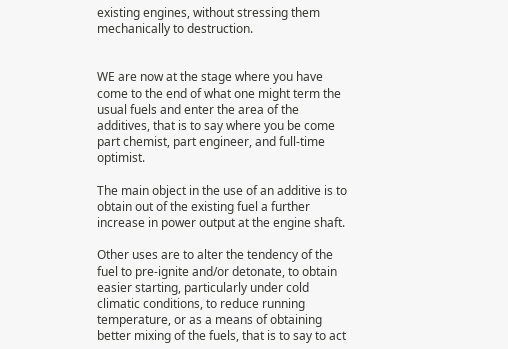existing engines, without stressing them mechanically to destruction.


WE are now at the stage where you have come to the end of what one might term the usual fuels and enter the area of the additives, that is to say where you be come part chemist, part engineer, and full-time optimist.

The main object in the use of an additive is to obtain out of the existing fuel a further increase in power output at the engine shaft.

Other uses are to alter the tendency of the fuel to pre-ignite and/or detonate, to obtain easier starting, particularly under cold climatic conditions, to reduce running temperature, or as a means of obtaining better mixing of the fuels, that is to say to act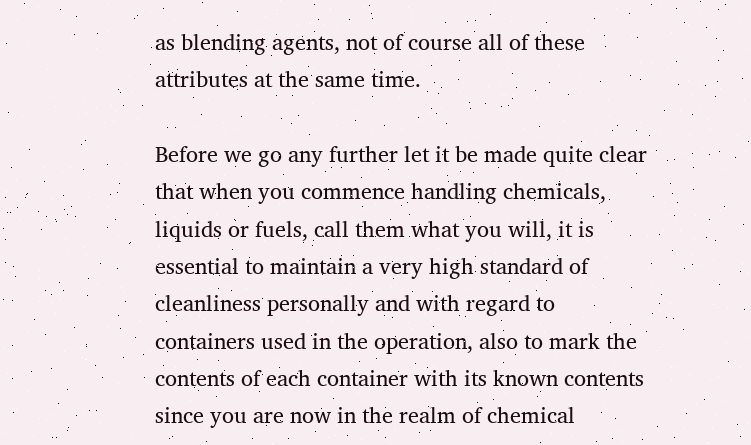as blending agents, not of course all of these attributes at the same time.

Before we go any further let it be made quite clear that when you commence handling chemicals, liquids or fuels, call them what you will, it is essential to maintain a very high standard of cleanliness personally and with regard to containers used in the operation, also to mark the contents of each container with its known contents since you are now in the realm of chemical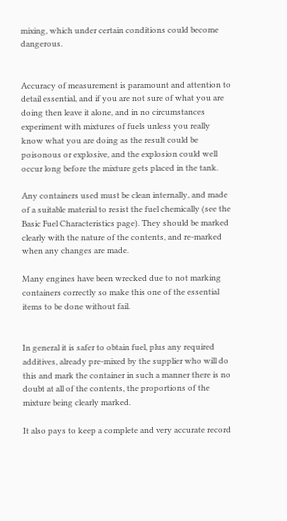mixing, which under certain conditions could become dangerous.


Accuracy of measurement is paramount and attention to detail essential, and if you are not sure of what you are doing then leave it alone, and in no circumstances experiment with mixtures of fuels unless you really know what you are doing as the result could be poisonous or explosive, and the explosion could well occur long before the mixture gets placed in the tank.

Any containers used must be clean internally, and made of a suitable material to resist the fuel chemically (see the Basic Fuel Characteristics page). They should be marked clearly with the nature of the contents, and re-marked when any changes are made.

Many engines have been wrecked due to not marking containers correctly so make this one of the essential items to be done without fail.


In general it is safer to obtain fuel, plus any required additives, already pre-mixed by the supplier who will do this and mark the container in such a manner there is no doubt at all of the contents, the proportions of the mixture being clearly marked.

It also pays to keep a complete and very accurate record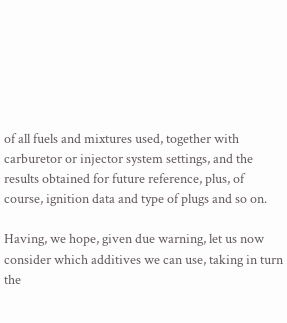of all fuels and mixtures used, together with carburetor or injector system settings, and the results obtained for future reference, plus, of course, ignition data and type of plugs and so on.

Having, we hope, given due warning, let us now consider which additives we can use, taking in turn the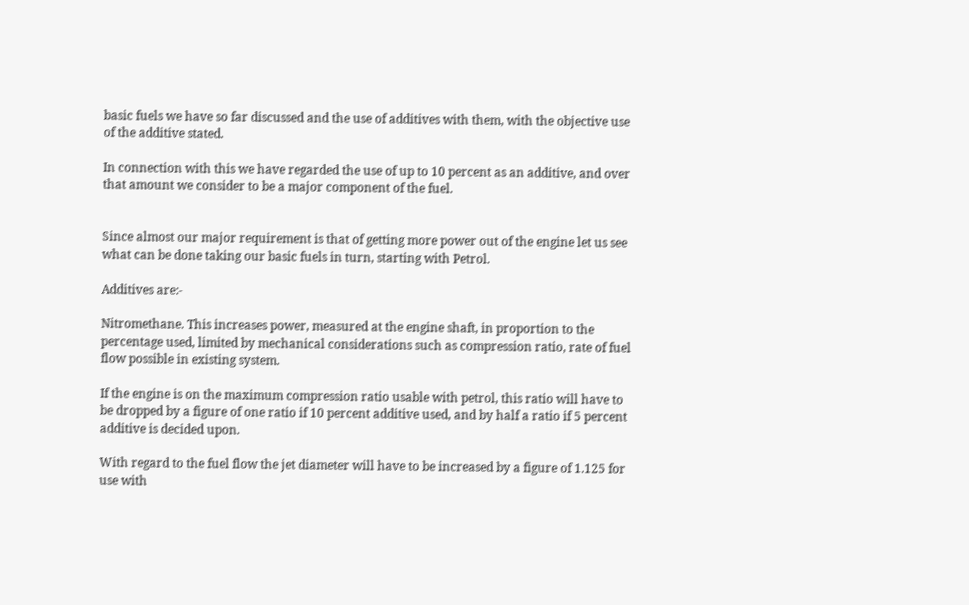basic fuels we have so far discussed and the use of additives with them, with the objective use of the additive stated.

In connection with this we have regarded the use of up to 10 percent as an additive, and over that amount we consider to be a major component of the fuel.


Since almost our major requirement is that of getting more power out of the engine let us see what can be done taking our basic fuels in turn, starting with Petrol.

Additives are:-

Nitromethane. This increases power, measured at the engine shaft, in proportion to the percentage used, limited by mechanical considerations such as compression ratio, rate of fuel flow possible in existing system.

If the engine is on the maximum compression ratio usable with petrol, this ratio will have to be dropped by a figure of one ratio if 10 percent additive used, and by half a ratio if 5 percent additive is decided upon.

With regard to the fuel flow the jet diameter will have to be increased by a figure of 1.125 for use with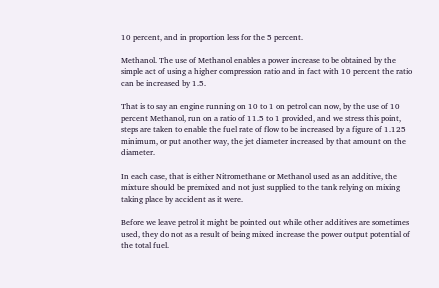10 percent, and in proportion less for the 5 percent.

Methanol. The use of Methanol enables a power increase to be obtained by the simple act of using a higher compression ratio and in fact with 10 percent the ratio can be increased by 1.5.

That is to say an engine running on 10 to 1 on petrol can now, by the use of 10 percent Methanol, run on a ratio of 11.5 to 1 provided, and we stress this point, steps are taken to enable the fuel rate of flow to be increased by a figure of 1.125 minimum, or put another way, the jet diameter increased by that amount on the diameter.

In each case, that is either Nitromethane or Methanol used as an additive, the mixture should be premixed and not just supplied to the tank relying on mixing taking place by accident as it were.

Before we leave petrol it might be pointed out while other additives are sometimes used, they do not as a result of being mixed increase the power output potential of the total fuel.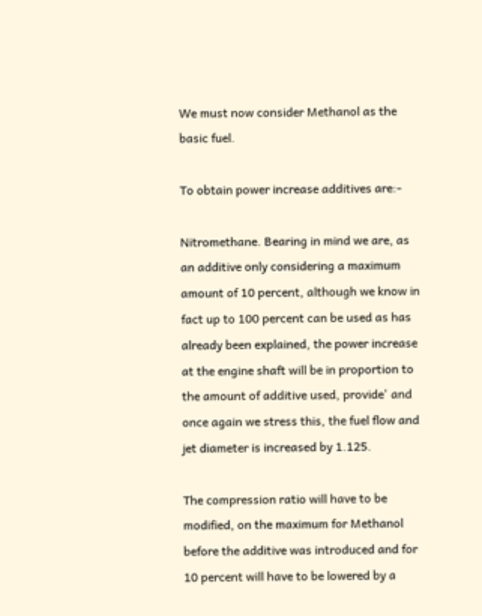We must now consider Methanol as the basic fuel.

To obtain power increase additives are:-

Nitromethane. Bearing in mind we are, as an additive only considering a maximum amount of 10 percent, although we know in fact up to 100 percent can be used as has already been explained, the power increase at the engine shaft will be in proportion to the amount of additive used, provide' and once again we stress this, the fuel flow and jet diameter is increased by 1.125.

The compression ratio will have to be modified, on the maximum for Methanol before the additive was introduced and for 10 percent will have to be lowered by a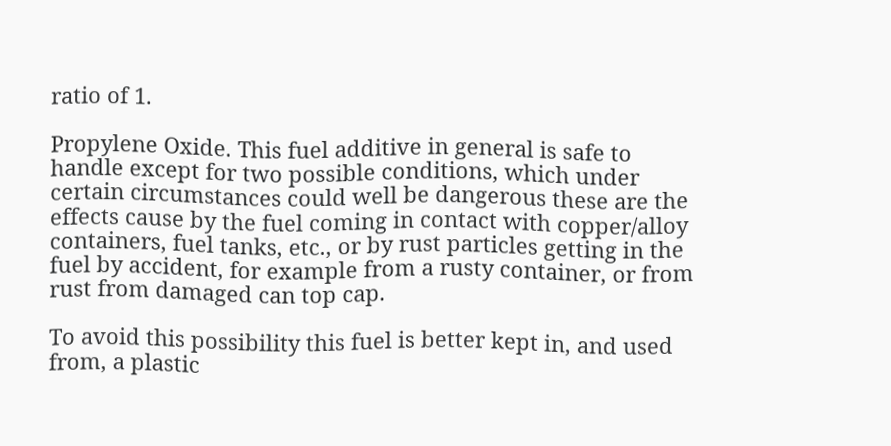ratio of 1.

Propylene Oxide. This fuel additive in general is safe to handle except for two possible conditions, which under certain circumstances could well be dangerous these are the effects cause by the fuel coming in contact with copper/alloy containers, fuel tanks, etc., or by rust particles getting in the fuel by accident, for example from a rusty container, or from rust from damaged can top cap.

To avoid this possibility this fuel is better kept in, and used from, a plastic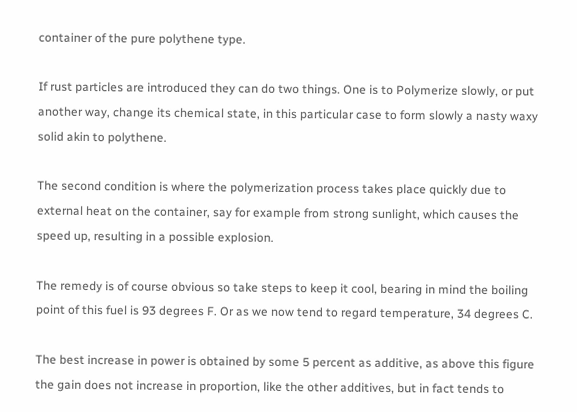container of the pure polythene type.

If rust particles are introduced they can do two things. One is to Polymerize slowly, or put another way, change its chemical state, in this particular case to form slowly a nasty waxy solid akin to polythene.

The second condition is where the polymerization process takes place quickly due to external heat on the container, say for example from strong sunlight, which causes the speed up, resulting in a possible explosion.

The remedy is of course obvious so take steps to keep it cool, bearing in mind the boiling point of this fuel is 93 degrees F. Or as we now tend to regard temperature, 34 degrees C.

The best increase in power is obtained by some 5 percent as additive, as above this figure the gain does not increase in proportion, like the other additives, but in fact tends to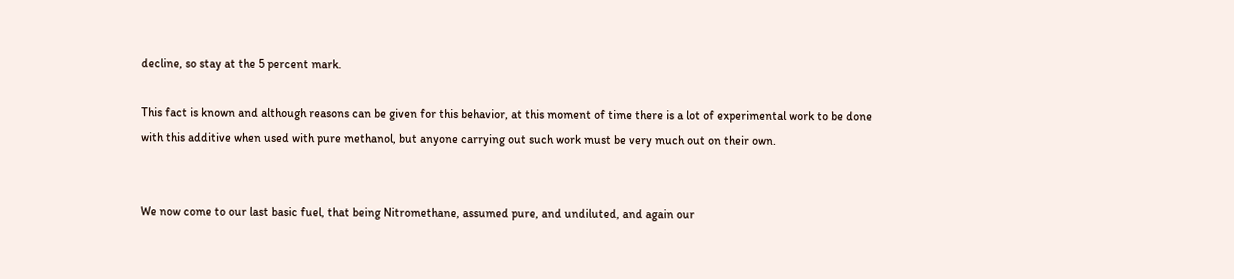decline, so stay at the 5 percent mark.

This fact is known and although reasons can be given for this behavior, at this moment of time there is a lot of experimental work to be done with this additive when used with pure methanol, but anyone carrying out such work must be very much out on their own.


We now come to our last basic fuel, that being Nitromethane, assumed pure, and undiluted, and again our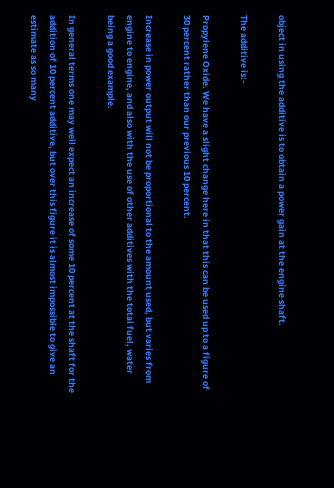object in using the additive is to obtain a power gain at the engine shaft.

The additive is:-

Propylene Oxide. We have a slight change here in that this can be used up to a figure of 30 percent rather than our previous 10 percent.

Increase in power output will not be proportional to the amount used, but varies from engine to engine, and also with the use of other additives with the total fuel, water being a good example.

In general terms one may well expect an increase of some 10 percent at the shaft for the addition of 10 percent additive, but over this figure it is almost impossible to give an estimate as so many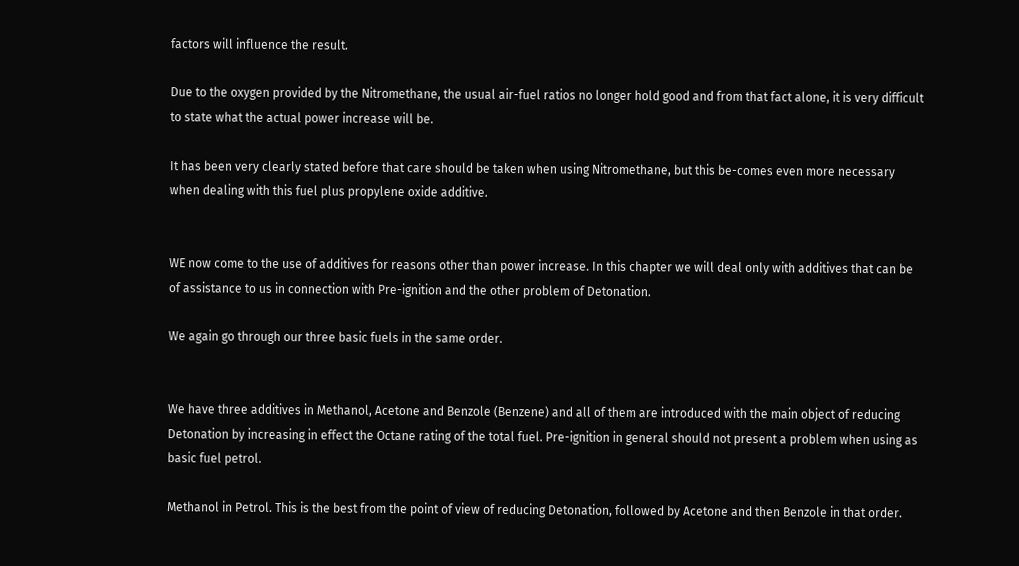factors will influence the result.

Due to the oxygen provided by the Nitromethane, the usual air-fuel ratios no longer hold good and from that fact alone, it is very difficult to state what the actual power increase will be.

It has been very clearly stated before that care should be taken when using Nitromethane, but this be-comes even more necessary when dealing with this fuel plus propylene oxide additive.


WE now come to the use of additives for reasons other than power increase. In this chapter we will deal only with additives that can be of assistance to us in connection with Pre-ignition and the other problem of Detonation.

We again go through our three basic fuels in the same order.


We have three additives in Methanol, Acetone and Benzole (Benzene) and all of them are introduced with the main object of reducing Detonation by increasing in effect the Octane rating of the total fuel. Pre-ignition in general should not present a problem when using as basic fuel petrol.

Methanol in Petrol. This is the best from the point of view of reducing Detonation, followed by Acetone and then Benzole in that order.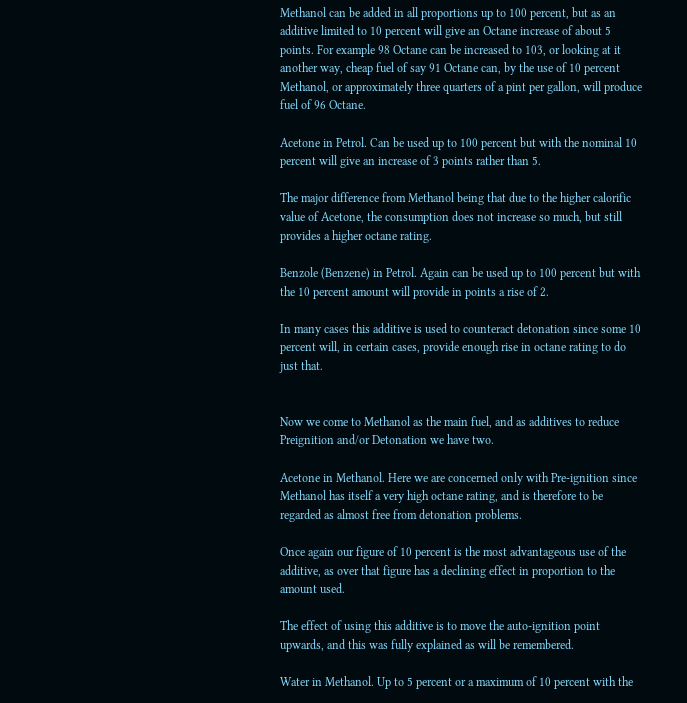Methanol can be added in all proportions up to 100 percent, but as an additive limited to 10 percent will give an Octane increase of about 5 points. For example 98 Octane can be increased to 103, or looking at it another way, cheap fuel of say 91 Octane can, by the use of 10 percent Methanol, or approximately three quarters of a pint per gallon, will produce fuel of 96 Octane.

Acetone in Petrol. Can be used up to 100 percent but with the nominal 10 percent will give an increase of 3 points rather than 5.

The major difference from Methanol being that due to the higher calorific value of Acetone, the consumption does not increase so much, but still provides a higher octane rating.

Benzole (Benzene) in Petrol. Again can be used up to 100 percent but with the 10 percent amount will provide in points a rise of 2.

In many cases this additive is used to counteract detonation since some 10 percent will, in certain cases, provide enough rise in octane rating to do just that.


Now we come to Methanol as the main fuel, and as additives to reduce Preignition and/or Detonation we have two.

Acetone in Methanol. Here we are concerned only with Pre-ignition since Methanol has itself a very high octane rating, and is therefore to be regarded as almost free from detonation problems.

Once again our figure of 10 percent is the most advantageous use of the additive, as over that figure has a declining effect in proportion to the amount used.

The effect of using this additive is to move the auto-ignition point upwards, and this was fully explained as will be remembered.

Water in Methanol. Up to 5 percent or a maximum of 10 percent with the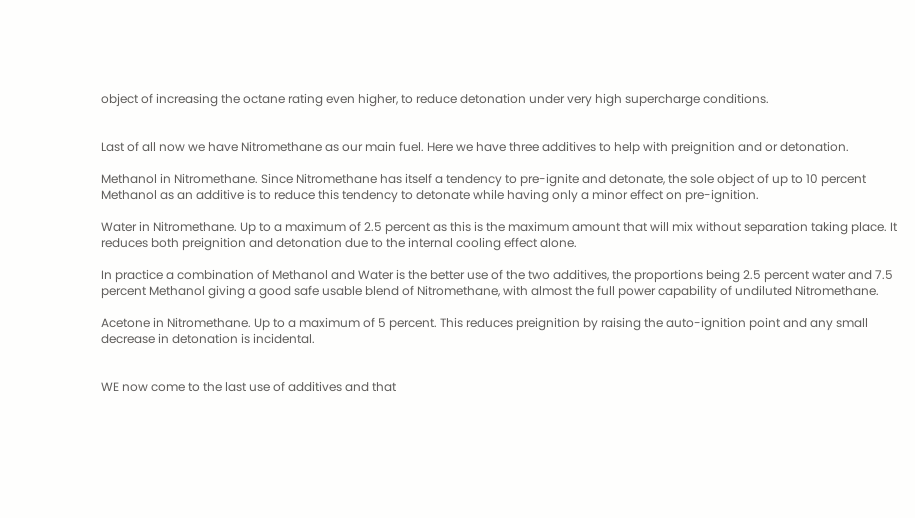object of increasing the octane rating even higher, to reduce detonation under very high supercharge conditions.


Last of all now we have Nitromethane as our main fuel. Here we have three additives to help with preignition and or detonation.

Methanol in Nitromethane. Since Nitromethane has itself a tendency to pre-ignite and detonate, the sole object of up to 10 percent Methanol as an additive is to reduce this tendency to detonate while having only a minor effect on pre-ignition.

Water in Nitromethane. Up to a maximum of 2.5 percent as this is the maximum amount that will mix without separation taking place. It reduces both preignition and detonation due to the internal cooling effect alone.

In practice a combination of Methanol and Water is the better use of the two additives, the proportions being 2.5 percent water and 7.5 percent Methanol giving a good safe usable blend of Nitromethane, with almost the full power capability of undiluted Nitromethane.

Acetone in Nitromethane. Up to a maximum of 5 percent. This reduces preignition by raising the auto-ignition point and any small decrease in detonation is incidental.


WE now come to the last use of additives and that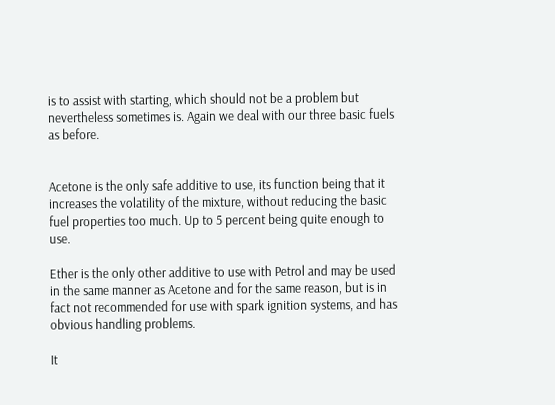is to assist with starting, which should not be a problem but nevertheless sometimes is. Again we deal with our three basic fuels as before.


Acetone is the only safe additive to use, its function being that it increases the volatility of the mixture, without reducing the basic fuel properties too much. Up to 5 percent being quite enough to use.

Ether is the only other additive to use with Petrol and may be used in the same manner as Acetone and for the same reason, but is in fact not recommended for use with spark ignition systems, and has obvious handling problems.

It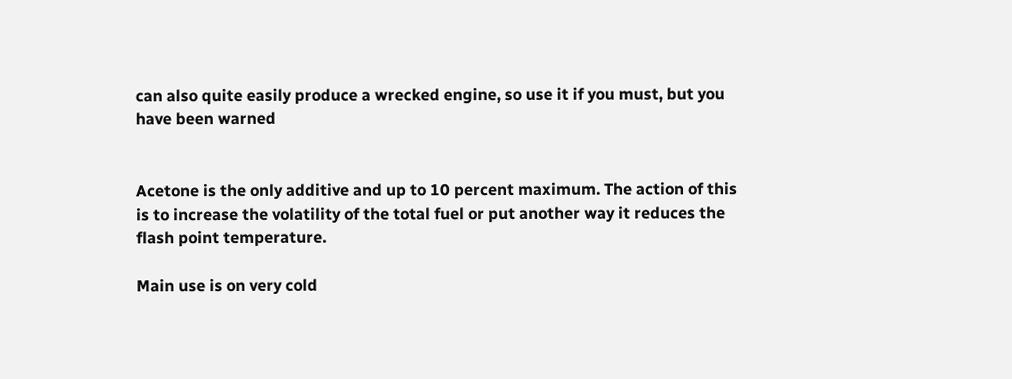can also quite easily produce a wrecked engine, so use it if you must, but you have been warned


Acetone is the only additive and up to 10 percent maximum. The action of this is to increase the volatility of the total fuel or put another way it reduces the flash point temperature.

Main use is on very cold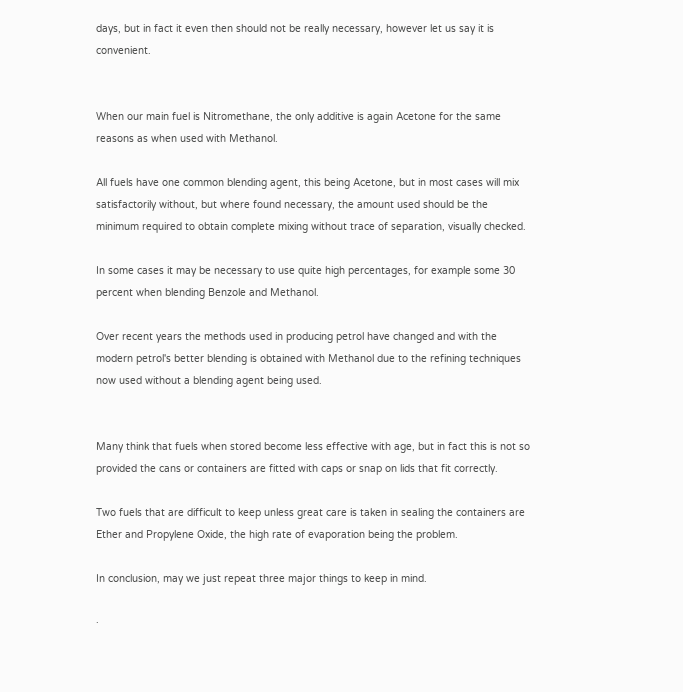days, but in fact it even then should not be really necessary, however let us say it is convenient.


When our main fuel is Nitromethane, the only additive is again Acetone for the same reasons as when used with Methanol.

All fuels have one common blending agent, this being Acetone, but in most cases will mix satisfactorily without, but where found necessary, the amount used should be the minimum required to obtain complete mixing without trace of separation, visually checked.

In some cases it may be necessary to use quite high percentages, for example some 30 percent when blending Benzole and Methanol.

Over recent years the methods used in producing petrol have changed and with the modern petrol's better blending is obtained with Methanol due to the refining techniques now used without a blending agent being used.


Many think that fuels when stored become less effective with age, but in fact this is not so provided the cans or containers are fitted with caps or snap on lids that fit correctly.

Two fuels that are difficult to keep unless great care is taken in sealing the containers are Ether and Propylene Oxide, the high rate of evaporation being the problem.

In conclusion, may we just repeat three major things to keep in mind.

·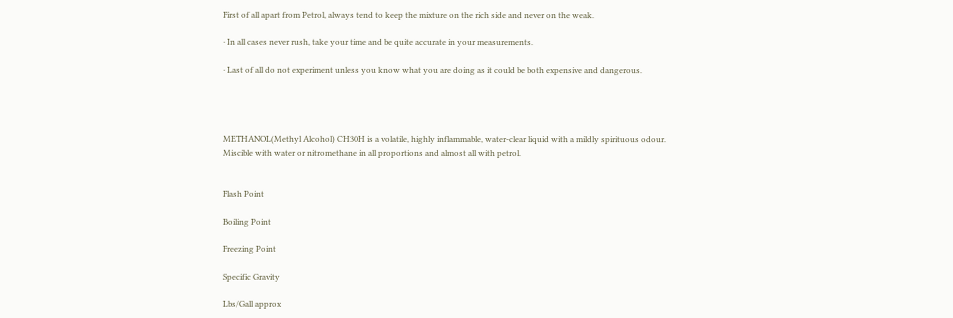First of all apart from Petrol, always tend to keep the mixture on the rich side and never on the weak.

· In all cases never rush, take your time and be quite accurate in your measurements.

· Last of all do not experiment unless you know what you are doing as it could be both expensive and dangerous.




METHANOL(Methyl Alcohol) CH30H is a volatile, highly inflammable, water-clear liquid with a mildly spirituous odour. Miscible with water or nitromethane in all proportions and almost all with petrol.


Flash Point

Boiling Point

Freezing Point

Specific Gravity

Lbs/Gall approx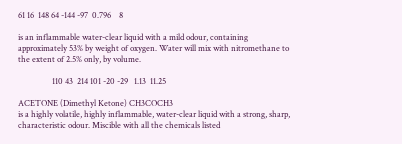61 16  148 64 -144 -97  0.796    8

is an inflammable water-clear liquid with a mild odour, containing approximately 53% by weight of oxygen. Water will mix with nitromethane to the extent of 2.5% only, by volume.

                 110 43  214 101 -20 -29   1.13  11.25

ACETONE (Dimethyl Ketone) CH3COCH3
is a highly volatile, highly inflammable, water-clear liquid with a strong, sharp, characteristic odour. Miscible with all the chemicals listed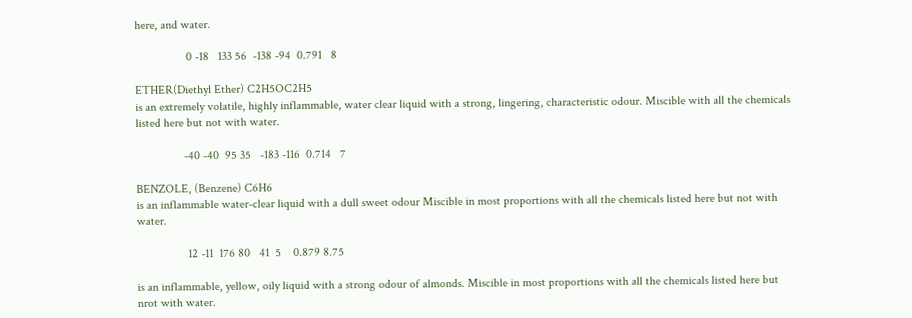here, and water.

                 0 -18   133 56  -138 -94  0.791   8

ETHER(Diethyl Ether) C2H5OC2H5
is an extremely volatile, highly inflammable, water clear liquid with a strong, lingering, characteristic odour. Miscible with all the chemicals listed here but not with water.

                -40 -40  95 35   -183 -116  0.714   7

BENZOLE, (Benzene) C6H6
is an inflammable water-clear liquid with a dull sweet odour Miscible in most proportions with all the chemicals listed here but not with water.

                 12 -11  176 80   41  5    0.879 8.75

is an inflammable, yellow, oily liquid with a strong odour of almonds. Miscible in most proportions with all the chemicals listed here but nrot with water.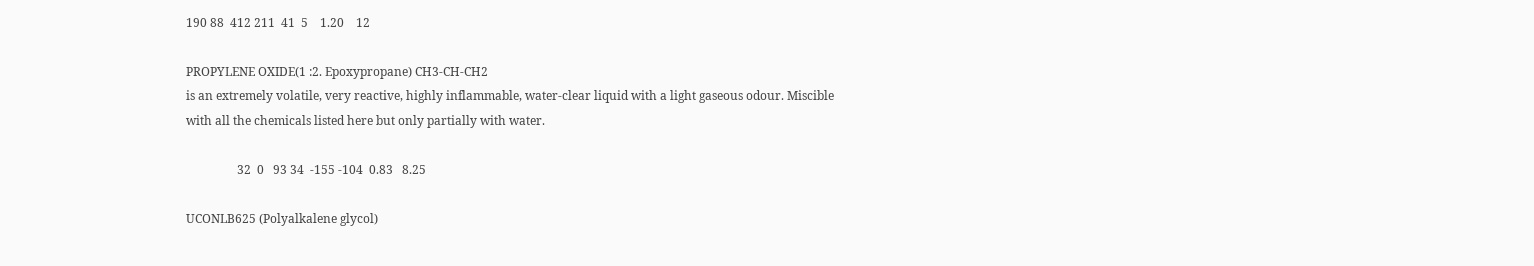190 88  412 211  41  5    1.20    12

PROPYLENE OXIDE(1 :2. Epoxypropane) CH3-CH-CH2
is an extremely volatile, very reactive, highly inflammable, water-clear liquid with a light gaseous odour. Miscible with all the chemicals listed here but only partially with water.

                 32  0   93 34  -155 -104  0.83   8.25

UCONLB625 (Polyalkalene glycol)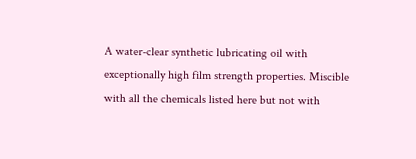A water-clear synthetic lubricating oil with exceptionally high film strength properties. Miscible with all the chemicals listed here but not with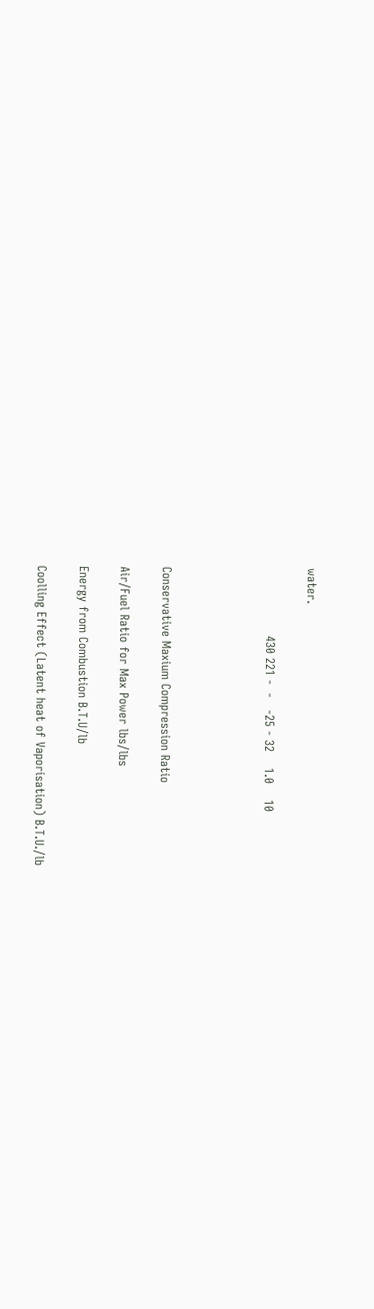water.

                 430 221 -  -   -25 - 32    1.0    10




Conservative Maxium Compression Ratio

Air/Fuel Ratio for Max Power lbs/lbs

Energy from Combustion B.T.U/lb

Coolling Effect (Latent heat of Vaporisation) B.T.U./lb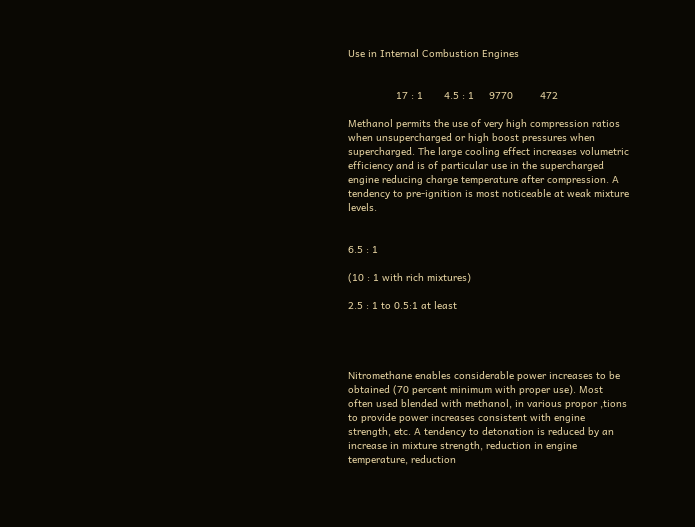Use in Internal Combustion Engines


                17 : 1       4.5 : 1     9770         472

Methanol permits the use of very high compression ratios when unsupercharged or high boost pressures when supercharged. The large cooling effect increases volumetric efficiency and is of particular use in the supercharged engine reducing charge temperature after compression. A tendency to pre-ignition is most noticeable at weak mixture levels.


6.5 : 1

(10 : 1 with rich mixtures)

2.5 : 1 to 0.5:1 at least




Nitromethane enables considerable power increases to be obtained (70 percent minimum with proper use). Most often used blended with methanol, in various propor ,tions to provide power increases consistent with engine strength, etc. A tendency to detonation is reduced by an increase in mixture strength, reduction in engine temperature, reduction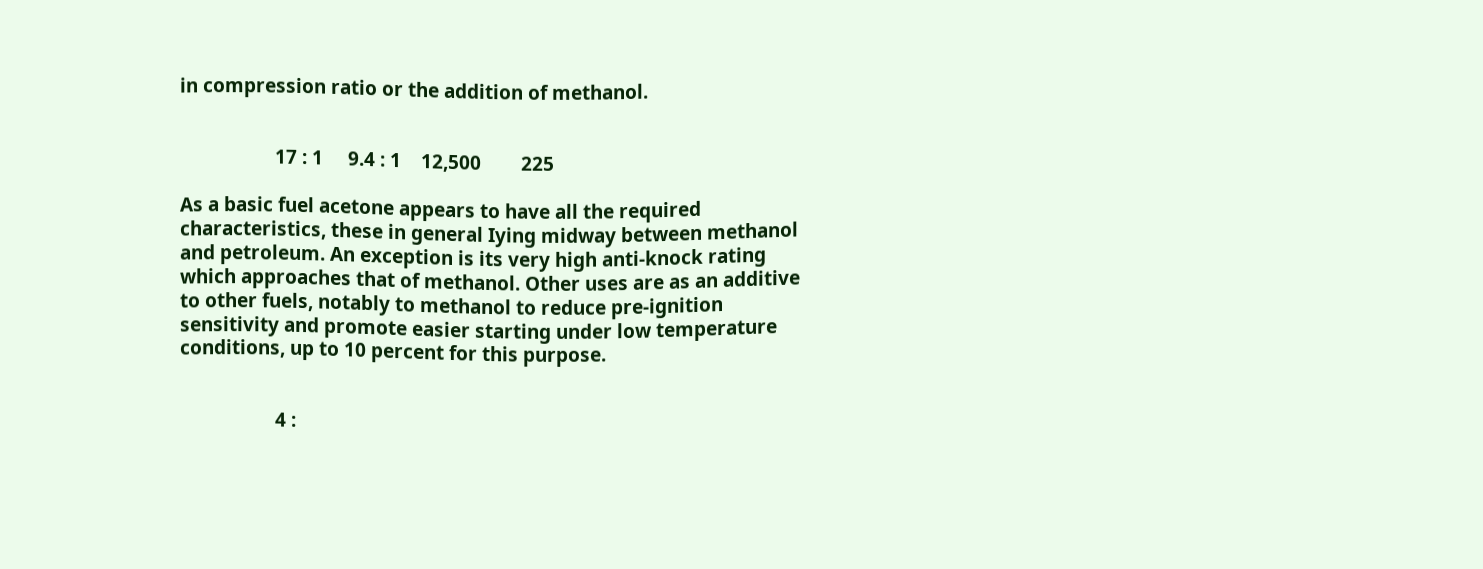in compression ratio or the addition of methanol.


                   17 : 1     9.4 : 1    12,500        225

As a basic fuel acetone appears to have all the required characteristics, these in general Iying midway between methanol and petroleum. An exception is its very high anti-knock rating which approaches that of methanol. Other uses are as an additive to other fuels, notably to methanol to reduce pre-ignition sensitivity and promote easier starting under low temperature conditions, up to 10 percent for this purpose.


                   4 :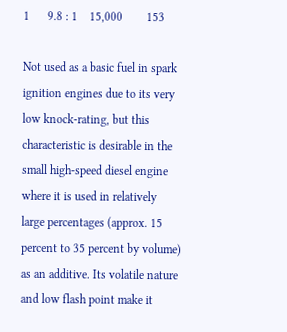1      9.8 : 1    15,000        153

Not used as a basic fuel in spark ignition engines due to its very low knock-rating, but this characteristic is desirable in the small high-speed diesel engine where it is used in relatively large percentages (approx. 15 percent to 35 percent by volume) as an additive. Its volatile nature and low flash point make it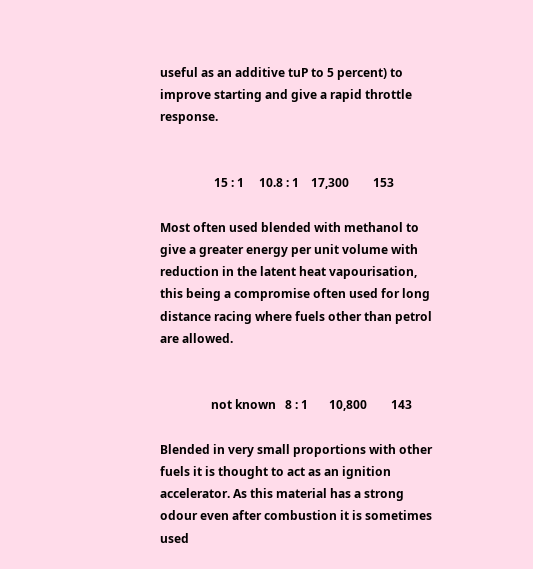useful as an additive tuP to 5 percent) to improve starting and give a rapid throttle response.


                  15 : 1     10.8 : 1    17,300        153

Most often used blended with methanol to give a greater energy per unit volume with reduction in the latent heat vapourisation, this being a compromise often used for long distance racing where fuels other than petrol are allowed.


                 not known   8 : 1       10,800        143

Blended in very small proportions with other fuels it is thought to act as an ignition accelerator. As this material has a strong odour even after combustion it is sometimes used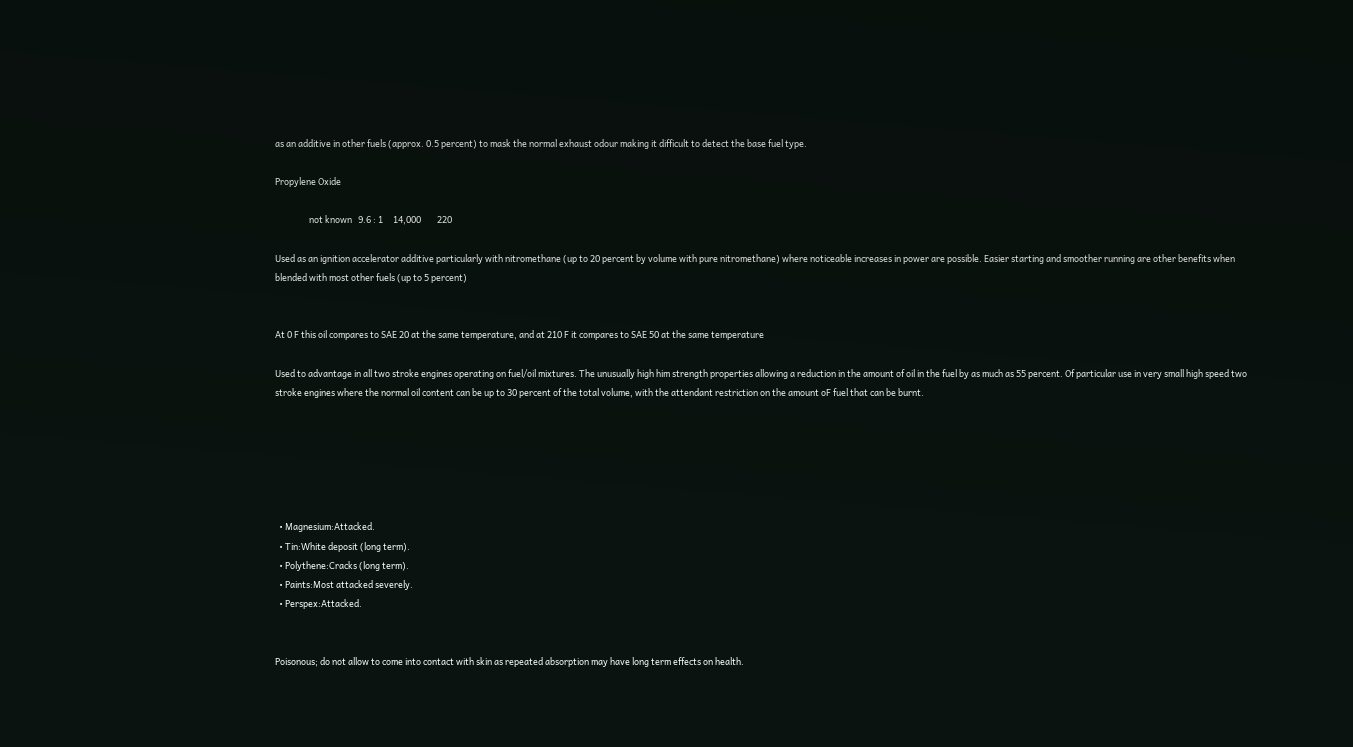as an additive in other fuels (approx. 0.5 percent) to mask the normal exhaust odour making it difficult to detect the base fuel type.

Propylene Oxide

                 not known   9.6 : 1     14,000        220

Used as an ignition accelerator additive particularly with nitromethane (up to 20 percent by volume with pure nitromethane) where noticeable increases in power are possible. Easier starting and smoother running are other benefits when blended with most other fuels (up to 5 percent)


At 0 F this oil compares to SAE 20 at the same temperature, and at 210 F it compares to SAE 50 at the same temperature

Used to advantage in all two stroke engines operating on fuel/oil mixtures. The unusually high him strength properties allowing a reduction in the amount of oil in the fuel by as much as 55 percent. Of particular use in very small high speed two stroke engines where the normal oil content can be up to 30 percent of the total volume, with the attendant restriction on the amount oF fuel that can be burnt.






  • Magnesium:Attacked.
  • Tin:White deposit (long term).
  • Polythene:Cracks (long term).
  • Paints:Most attacked severely.
  • Perspex:Attacked.


Poisonous; do not allow to come into contact with skin as repeated absorption may have long term effects on health.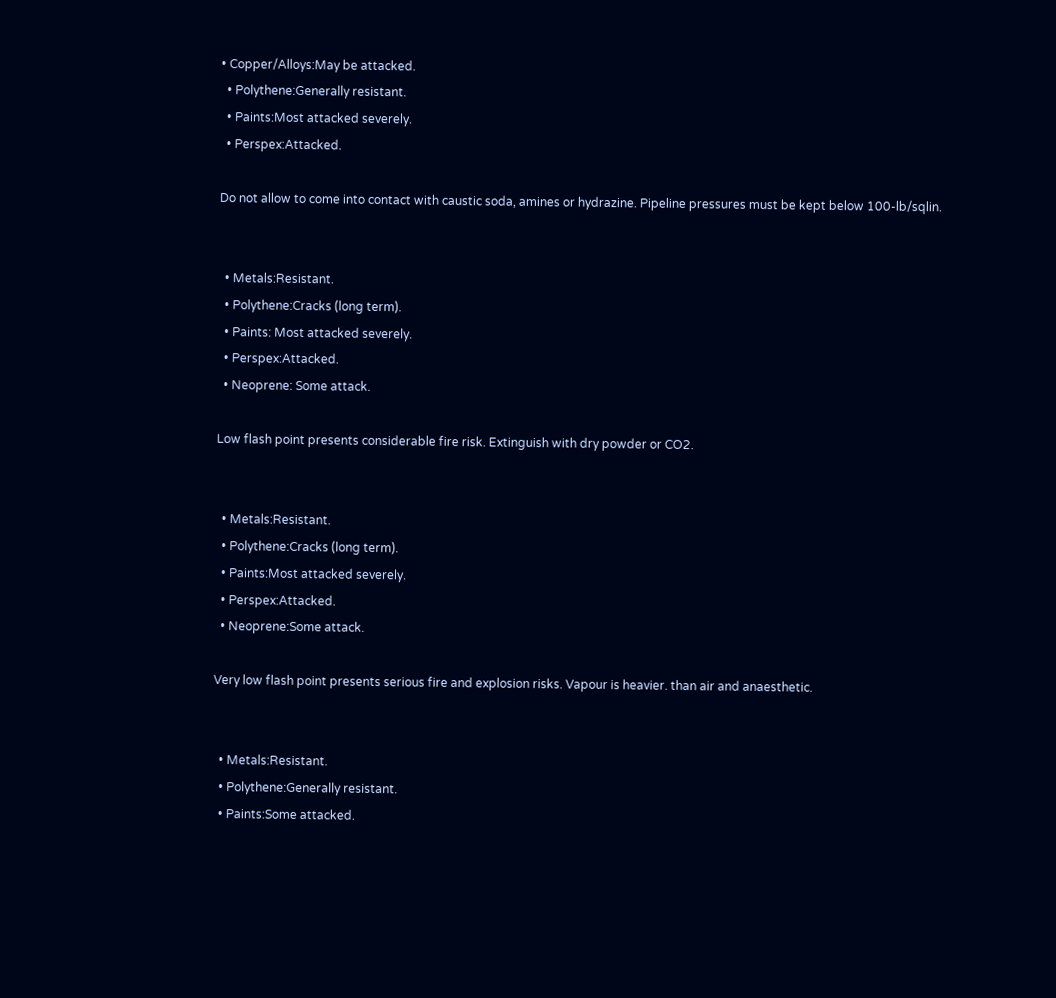• Copper/Alloys:May be attacked.
  • Polythene:Generally resistant.
  • Paints:Most attacked severely.
  • Perspex:Attacked.

Do not allow to come into contact with caustic soda, amines or hydrazine. Pipeline pressures must be kept below 100-lb/sqlin.


  • Metals:Resistant.
  • Polythene:Cracks (long term).
  • Paints: Most attacked severely.
  • Perspex:Attacked.
  • Neoprene: Some attack.

Low flash point presents considerable fire risk. Extinguish with dry powder or CO2.


  • Metals:Resistant.
  • Polythene:Cracks (long term).
  • Paints:Most attacked severely.
  • Perspex:Attacked.
  • Neoprene:Some attack.

Very low flash point presents serious fire and explosion risks. Vapour is heavier. than air and anaesthetic.


  • Metals:Resistant.
  • Polythene:Generally resistant.
  • Paints:Some attacked.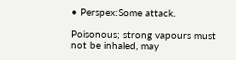• Perspex:Some attack.

Poisonous; strong vapours must not be inhaled, may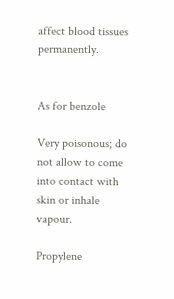affect blood tissues permanently.


As for benzole

Very poisonous; do not allow to come into contact with skin or inhale vapour.

Propylene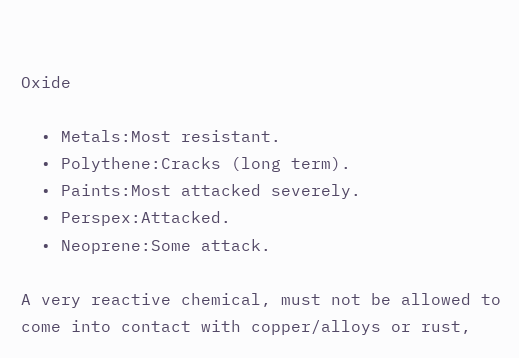Oxide

  • Metals:Most resistant.
  • Polythene:Cracks (long term).
  • Paints:Most attacked severely.
  • Perspex:Attacked.
  • Neoprene:Some attack.

A very reactive chemical, must not be allowed to come into contact with copper/alloys or rust,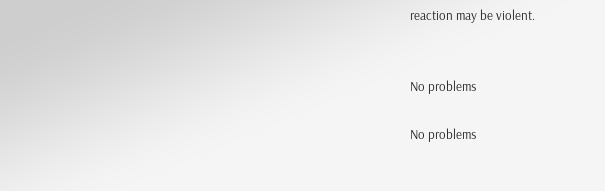reaction may be violent.


No problems

No problems